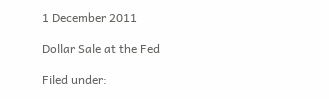1 December 2011

Dollar Sale at the Fed

Filed under: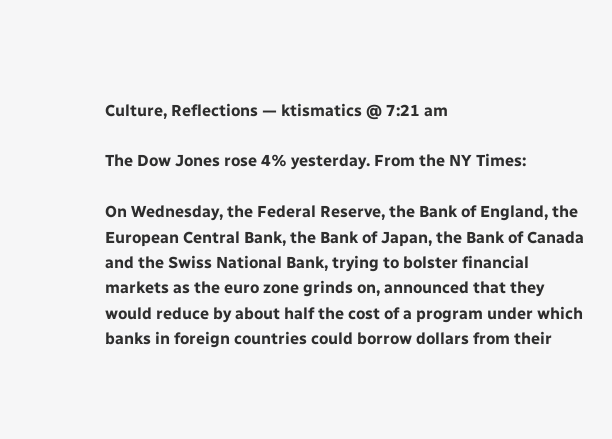Culture, Reflections — ktismatics @ 7:21 am

The Dow Jones rose 4% yesterday. From the NY Times:

On Wednesday, the Federal Reserve, the Bank of England, the European Central Bank, the Bank of Japan, the Bank of Canada and the Swiss National Bank, trying to bolster financial markets as the euro zone grinds on, announced that they would reduce by about half the cost of a program under which banks in foreign countries could borrow dollars from their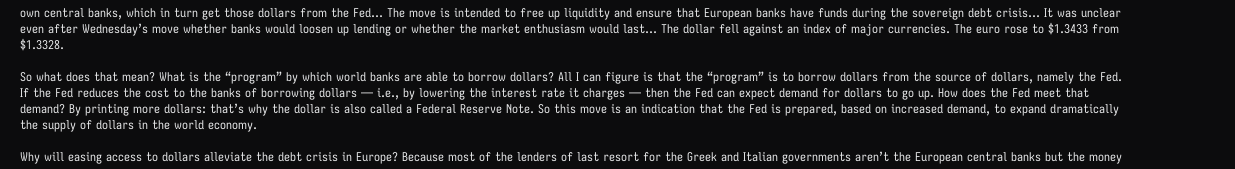own central banks, which in turn get those dollars from the Fed… The move is intended to free up liquidity and ensure that European banks have funds during the sovereign debt crisis… It was unclear even after Wednesday’s move whether banks would loosen up lending or whether the market enthusiasm would last… The dollar fell against an index of major currencies. The euro rose to $1.3433 from $1.3328.

So what does that mean? What is the “program” by which world banks are able to borrow dollars? All I can figure is that the “program” is to borrow dollars from the source of dollars, namely the Fed. If the Fed reduces the cost to the banks of borrowing dollars — i.e., by lowering the interest rate it charges — then the Fed can expect demand for dollars to go up. How does the Fed meet that demand? By printing more dollars: that’s why the dollar is also called a Federal Reserve Note. So this move is an indication that the Fed is prepared, based on increased demand, to expand dramatically the supply of dollars in the world economy.

Why will easing access to dollars alleviate the debt crisis in Europe? Because most of the lenders of last resort for the Greek and Italian governments aren’t the European central banks but the money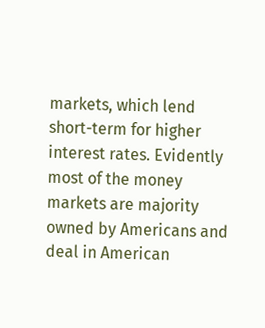markets, which lend short-term for higher interest rates. Evidently most of the money markets are majority owned by Americans and deal in American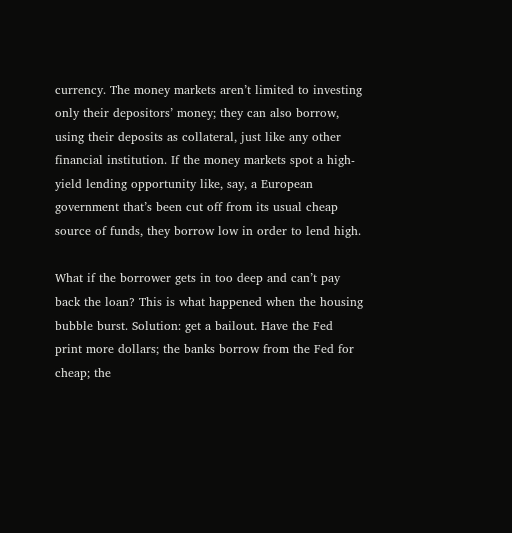currency. The money markets aren’t limited to investing only their depositors’ money; they can also borrow, using their deposits as collateral, just like any other financial institution. If the money markets spot a high-yield lending opportunity like, say, a European government that’s been cut off from its usual cheap source of funds, they borrow low in order to lend high.

What if the borrower gets in too deep and can’t pay back the loan? This is what happened when the housing bubble burst. Solution: get a bailout. Have the Fed print more dollars; the banks borrow from the Fed for cheap; the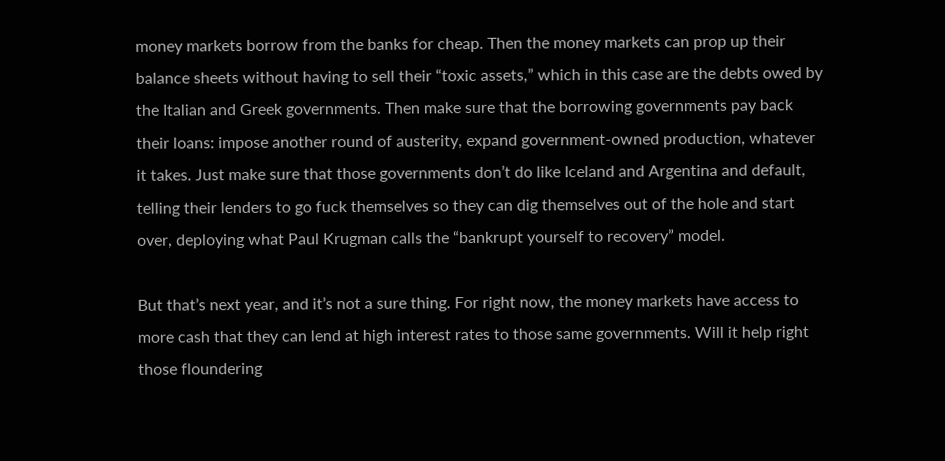money markets borrow from the banks for cheap. Then the money markets can prop up their balance sheets without having to sell their “toxic assets,” which in this case are the debts owed by the Italian and Greek governments. Then make sure that the borrowing governments pay back their loans: impose another round of austerity, expand government-owned production, whatever it takes. Just make sure that those governments don’t do like Iceland and Argentina and default, telling their lenders to go fuck themselves so they can dig themselves out of the hole and start over, deploying what Paul Krugman calls the “bankrupt yourself to recovery” model.

But that’s next year, and it’s not a sure thing. For right now, the money markets have access to more cash that they can lend at high interest rates to those same governments. Will it help right those floundering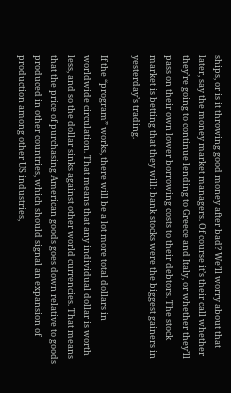ships, or is it throwing good money after bad? We’ll worry about that later, say the money market managers. Of course it’s their call whether they’re going to continue lending to Greece and Italy, or whether they’ll pass on their own lower borrowing costs to their debtors. The stock market is betting that they will: bank stocks were the biggest gainers in yesterday’s trading.

If the “program” works, there will be a lot more total dollars in worldwide circulation. That means that any individual dollar is worth less, and so the dollar sinks against other world currencies. That means that the price of purchasing American goods goes down relative to goods produced in other countries, which should signal an expansion of production among other US industries,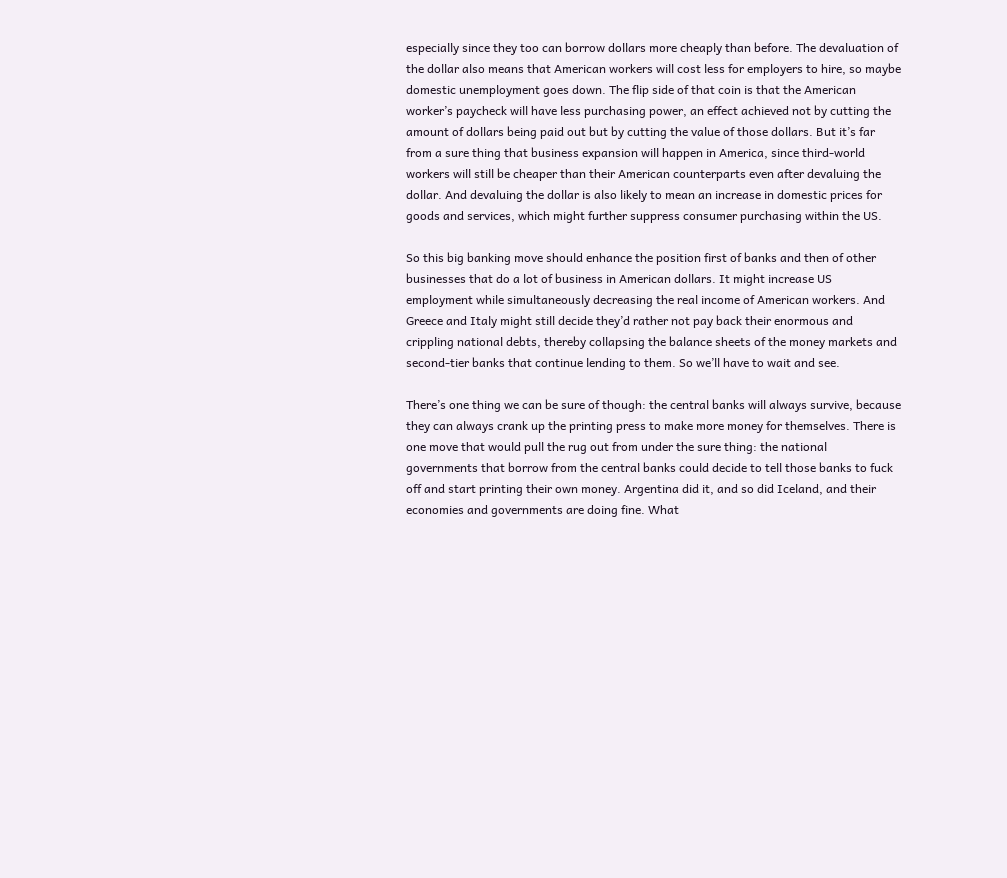especially since they too can borrow dollars more cheaply than before. The devaluation of the dollar also means that American workers will cost less for employers to hire, so maybe domestic unemployment goes down. The flip side of that coin is that the American worker’s paycheck will have less purchasing power, an effect achieved not by cutting the amount of dollars being paid out but by cutting the value of those dollars. But it’s far from a sure thing that business expansion will happen in America, since third-world workers will still be cheaper than their American counterparts even after devaluing the dollar. And devaluing the dollar is also likely to mean an increase in domestic prices for goods and services, which might further suppress consumer purchasing within the US.

So this big banking move should enhance the position first of banks and then of other businesses that do a lot of business in American dollars. It might increase US employment while simultaneously decreasing the real income of American workers. And Greece and Italy might still decide they’d rather not pay back their enormous and crippling national debts, thereby collapsing the balance sheets of the money markets and second-tier banks that continue lending to them. So we’ll have to wait and see.

There’s one thing we can be sure of though: the central banks will always survive, because they can always crank up the printing press to make more money for themselves. There is one move that would pull the rug out from under the sure thing: the national governments that borrow from the central banks could decide to tell those banks to fuck off and start printing their own money. Argentina did it, and so did Iceland, and their economies and governments are doing fine. What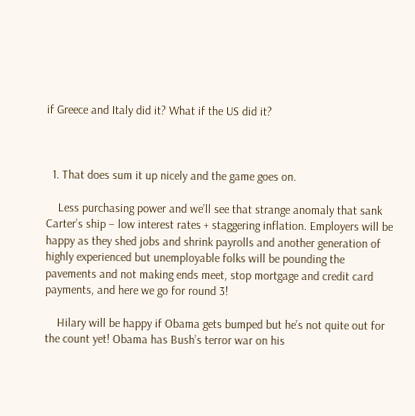if Greece and Italy did it? What if the US did it?



  1. That does sum it up nicely and the game goes on.

    Less purchasing power and we’ll see that strange anomaly that sank Carter’s ship – low interest rates + staggering inflation. Employers will be happy as they shed jobs and shrink payrolls and another generation of highly experienced but unemployable folks will be pounding the pavements and not making ends meet, stop mortgage and credit card payments, and here we go for round 3!

    Hilary will be happy if Obama gets bumped but he’s not quite out for the count yet! Obama has Bush’s terror war on his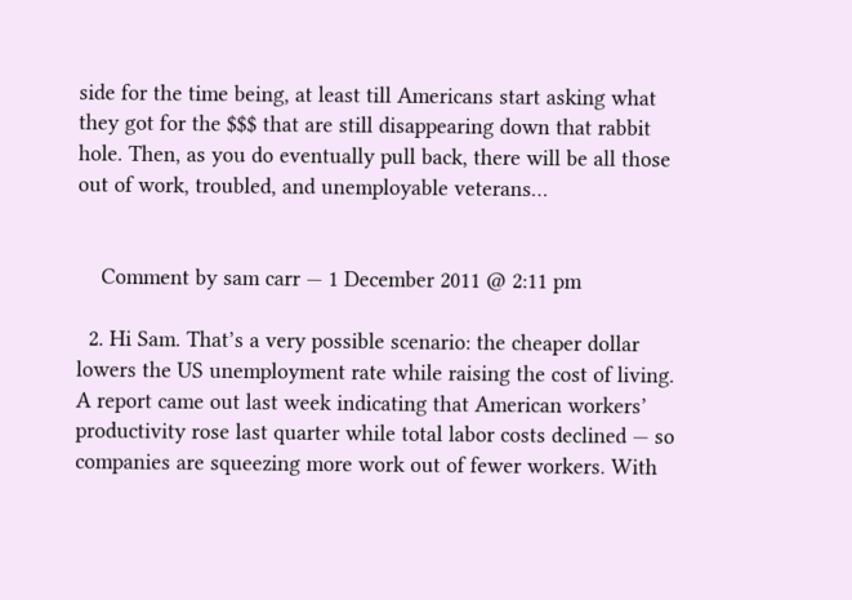side for the time being, at least till Americans start asking what they got for the $$$ that are still disappearing down that rabbit hole. Then, as you do eventually pull back, there will be all those out of work, troubled, and unemployable veterans…


    Comment by sam carr — 1 December 2011 @ 2:11 pm

  2. Hi Sam. That’s a very possible scenario: the cheaper dollar lowers the US unemployment rate while raising the cost of living. A report came out last week indicating that American workers’ productivity rose last quarter while total labor costs declined — so companies are squeezing more work out of fewer workers. With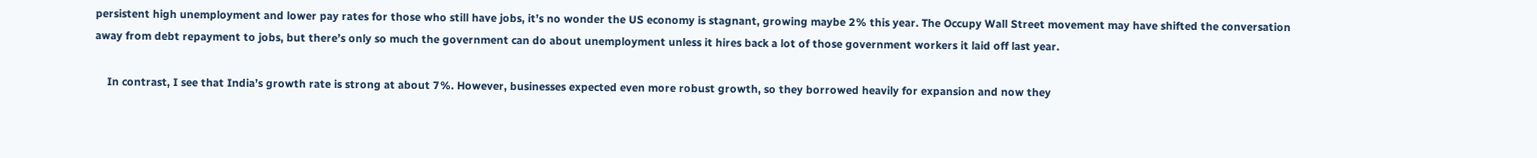persistent high unemployment and lower pay rates for those who still have jobs, it’s no wonder the US economy is stagnant, growing maybe 2% this year. The Occupy Wall Street movement may have shifted the conversation away from debt repayment to jobs, but there’s only so much the government can do about unemployment unless it hires back a lot of those government workers it laid off last year.

    In contrast, I see that India’s growth rate is strong at about 7%. However, businesses expected even more robust growth, so they borrowed heavily for expansion and now they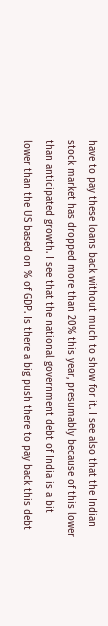have to pay these loans back without much to show for it. I see also that the Indian stock market has dropped more than 20% this year, presumably because of this lower than anticipated growth. I see that the national government debt of India is a bit lower than the US based on % of GDP. Is there a big push there to pay back this debt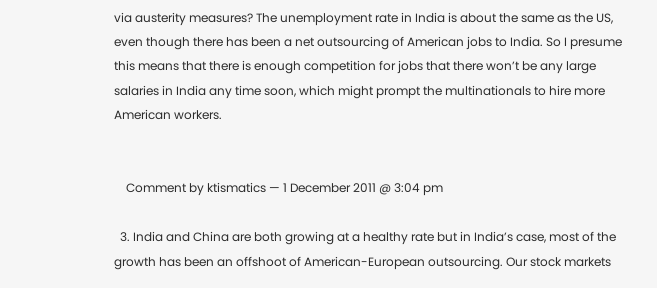via austerity measures? The unemployment rate in India is about the same as the US, even though there has been a net outsourcing of American jobs to India. So I presume this means that there is enough competition for jobs that there won’t be any large salaries in India any time soon, which might prompt the multinationals to hire more American workers.


    Comment by ktismatics — 1 December 2011 @ 3:04 pm

  3. India and China are both growing at a healthy rate but in India’s case, most of the growth has been an offshoot of American-European outsourcing. Our stock markets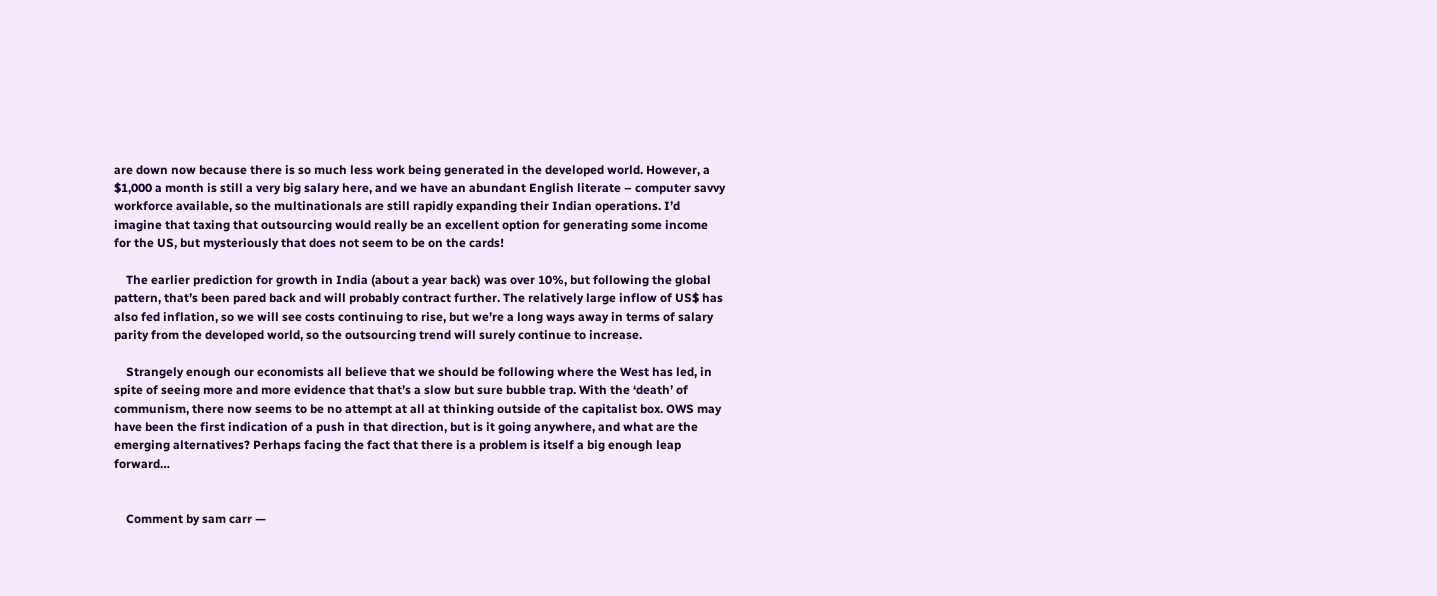are down now because there is so much less work being generated in the developed world. However, a $1,000 a month is still a very big salary here, and we have an abundant English literate – computer savvy workforce available, so the multinationals are still rapidly expanding their Indian operations. I’d imagine that taxing that outsourcing would really be an excellent option for generating some income for the US, but mysteriously that does not seem to be on the cards!

    The earlier prediction for growth in India (about a year back) was over 10%, but following the global pattern, that’s been pared back and will probably contract further. The relatively large inflow of US$ has also fed inflation, so we will see costs continuing to rise, but we’re a long ways away in terms of salary parity from the developed world, so the outsourcing trend will surely continue to increase.

    Strangely enough our economists all believe that we should be following where the West has led, in spite of seeing more and more evidence that that’s a slow but sure bubble trap. With the ‘death’ of communism, there now seems to be no attempt at all at thinking outside of the capitalist box. OWS may have been the first indication of a push in that direction, but is it going anywhere, and what are the emerging alternatives? Perhaps facing the fact that there is a problem is itself a big enough leap forward…


    Comment by sam carr —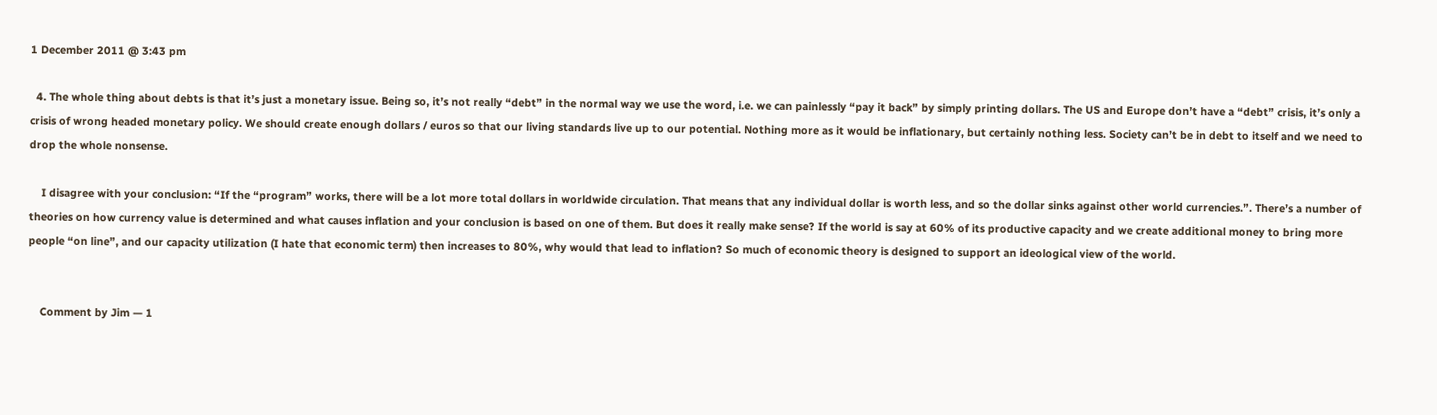1 December 2011 @ 3:43 pm

  4. The whole thing about debts is that it’s just a monetary issue. Being so, it’s not really “debt” in the normal way we use the word, i.e. we can painlessly “pay it back” by simply printing dollars. The US and Europe don’t have a “debt” crisis, it’s only a crisis of wrong headed monetary policy. We should create enough dollars / euros so that our living standards live up to our potential. Nothing more as it would be inflationary, but certainly nothing less. Society can’t be in debt to itself and we need to drop the whole nonsense.

    I disagree with your conclusion: “If the “program” works, there will be a lot more total dollars in worldwide circulation. That means that any individual dollar is worth less, and so the dollar sinks against other world currencies.”. There’s a number of theories on how currency value is determined and what causes inflation and your conclusion is based on one of them. But does it really make sense? If the world is say at 60% of its productive capacity and we create additional money to bring more people “on line”, and our capacity utilization (I hate that economic term) then increases to 80%, why would that lead to inflation? So much of economic theory is designed to support an ideological view of the world.


    Comment by Jim — 1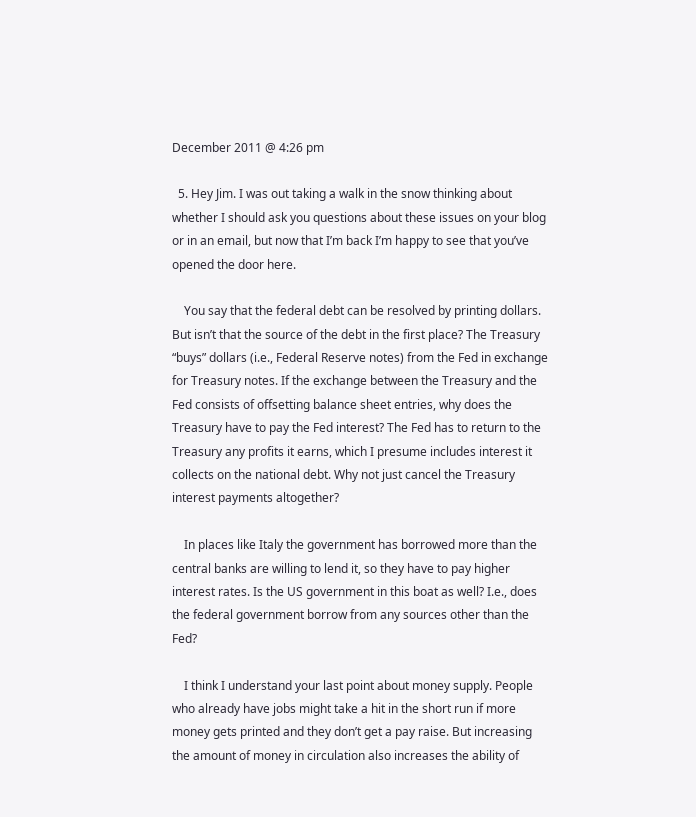December 2011 @ 4:26 pm

  5. Hey Jim. I was out taking a walk in the snow thinking about whether I should ask you questions about these issues on your blog or in an email, but now that I’m back I’m happy to see that you’ve opened the door here.

    You say that the federal debt can be resolved by printing dollars. But isn’t that the source of the debt in the first place? The Treasury “buys” dollars (i.e., Federal Reserve notes) from the Fed in exchange for Treasury notes. If the exchange between the Treasury and the Fed consists of offsetting balance sheet entries, why does the Treasury have to pay the Fed interest? The Fed has to return to the Treasury any profits it earns, which I presume includes interest it collects on the national debt. Why not just cancel the Treasury interest payments altogether?

    In places like Italy the government has borrowed more than the central banks are willing to lend it, so they have to pay higher interest rates. Is the US government in this boat as well? I.e., does the federal government borrow from any sources other than the Fed?

    I think I understand your last point about money supply. People who already have jobs might take a hit in the short run if more money gets printed and they don’t get a pay raise. But increasing the amount of money in circulation also increases the ability of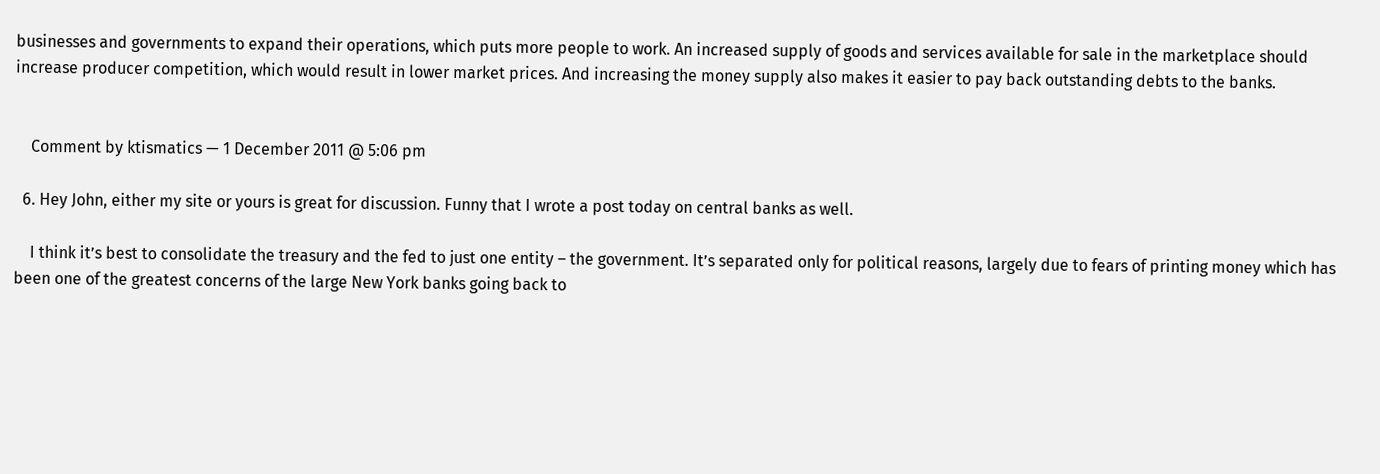businesses and governments to expand their operations, which puts more people to work. An increased supply of goods and services available for sale in the marketplace should increase producer competition, which would result in lower market prices. And increasing the money supply also makes it easier to pay back outstanding debts to the banks.


    Comment by ktismatics — 1 December 2011 @ 5:06 pm

  6. Hey John, either my site or yours is great for discussion. Funny that I wrote a post today on central banks as well.

    I think it’s best to consolidate the treasury and the fed to just one entity – the government. It’s separated only for political reasons, largely due to fears of printing money which has been one of the greatest concerns of the large New York banks going back to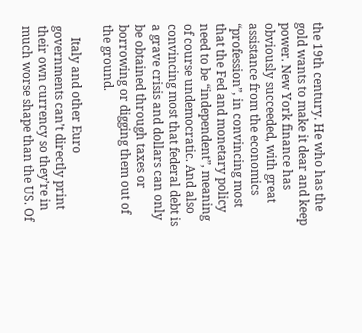the 19th century. He who has the gold wants to make it dear and keep power. New York finance has obviously succeeded, with great assistance from the economics “profession”, in convincing most that the Fed and monetary policy need to be “independent”, meaning of course undemocratic. And also convincing most that federal debt is a grave crisis and dollars can only be obtained through taxes or borrowing or digging them out of the ground.

    Italy and other Euro governments can’t directly print their own currency so they’re in much worse shape than the US. Of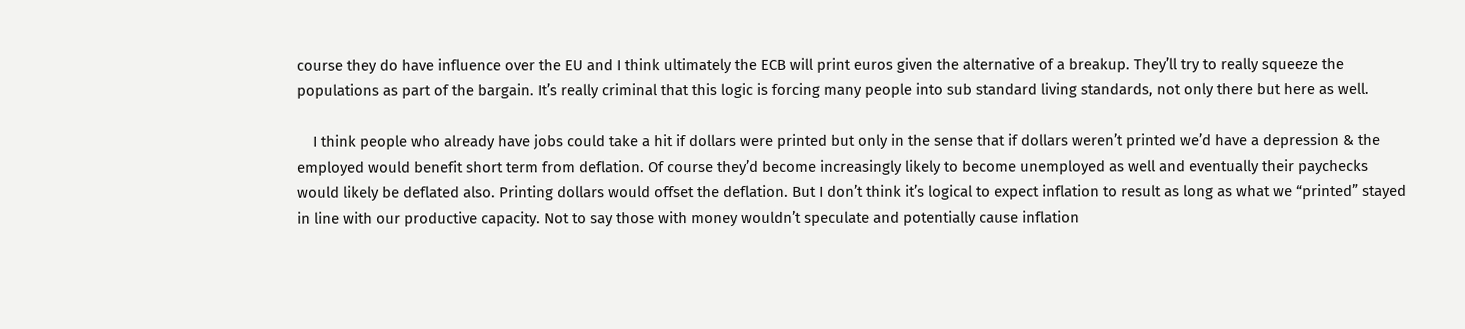course they do have influence over the EU and I think ultimately the ECB will print euros given the alternative of a breakup. They’ll try to really squeeze the populations as part of the bargain. It’s really criminal that this logic is forcing many people into sub standard living standards, not only there but here as well.

    I think people who already have jobs could take a hit if dollars were printed but only in the sense that if dollars weren’t printed we’d have a depression & the employed would benefit short term from deflation. Of course they’d become increasingly likely to become unemployed as well and eventually their paychecks would likely be deflated also. Printing dollars would offset the deflation. But I don’t think it’s logical to expect inflation to result as long as what we “printed” stayed in line with our productive capacity. Not to say those with money wouldn’t speculate and potentially cause inflation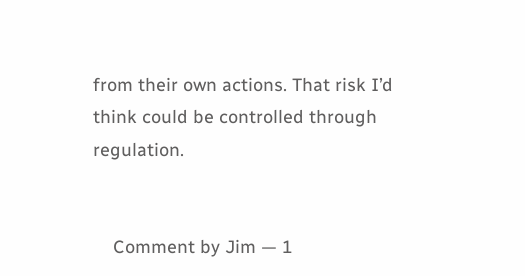from their own actions. That risk I’d think could be controlled through regulation.


    Comment by Jim — 1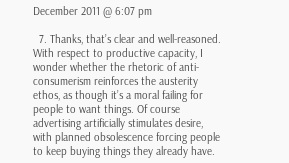December 2011 @ 6:07 pm

  7. Thanks, that’s clear and well-reasoned. With respect to productive capacity, I wonder whether the rhetoric of anti-consumerism reinforces the austerity ethos, as though it’s a moral failing for people to want things. Of course advertising artificially stimulates desire, with planned obsolescence forcing people to keep buying things they already have.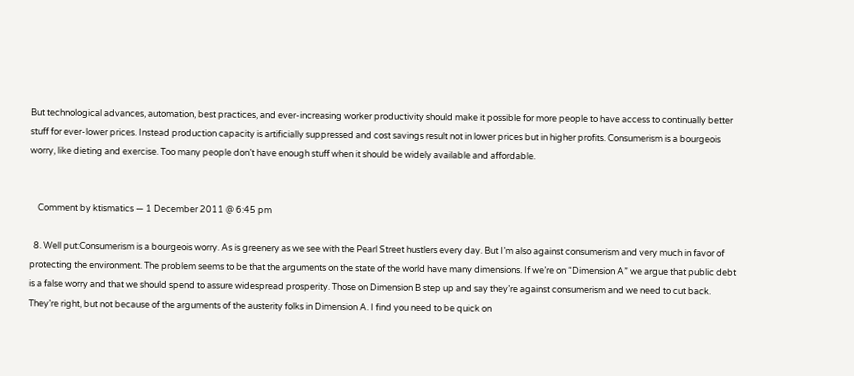But technological advances, automation, best practices, and ever-increasing worker productivity should make it possible for more people to have access to continually better stuff for ever-lower prices. Instead production capacity is artificially suppressed and cost savings result not in lower prices but in higher profits. Consumerism is a bourgeois worry, like dieting and exercise. Too many people don’t have enough stuff when it should be widely available and affordable.


    Comment by ktismatics — 1 December 2011 @ 6:45 pm

  8. Well put:Consumerism is a bourgeois worry. As is greenery as we see with the Pearl Street hustlers every day. But I’m also against consumerism and very much in favor of protecting the environment. The problem seems to be that the arguments on the state of the world have many dimensions. If we’re on “Dimension A” we argue that public debt is a false worry and that we should spend to assure widespread prosperity. Those on Dimension B step up and say they’re against consumerism and we need to cut back. They’re right, but not because of the arguments of the austerity folks in Dimension A. I find you need to be quick on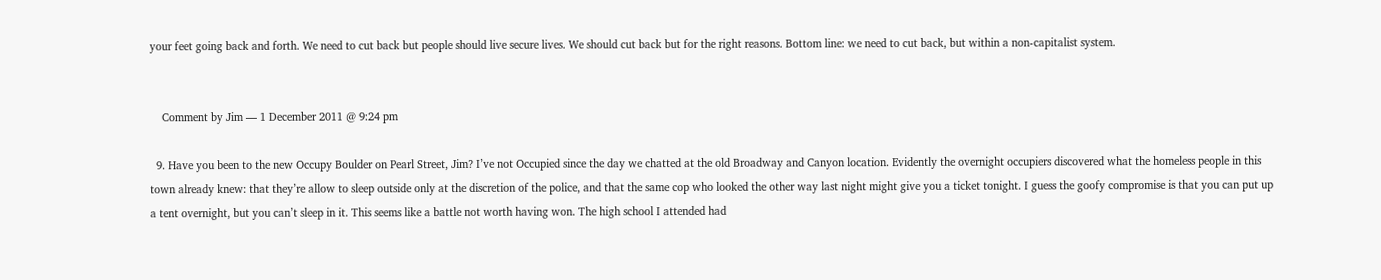your feet going back and forth. We need to cut back but people should live secure lives. We should cut back but for the right reasons. Bottom line: we need to cut back, but within a non-capitalist system.


    Comment by Jim — 1 December 2011 @ 9:24 pm

  9. Have you been to the new Occupy Boulder on Pearl Street, Jim? I’ve not Occupied since the day we chatted at the old Broadway and Canyon location. Evidently the overnight occupiers discovered what the homeless people in this town already knew: that they’re allow to sleep outside only at the discretion of the police, and that the same cop who looked the other way last night might give you a ticket tonight. I guess the goofy compromise is that you can put up a tent overnight, but you can’t sleep in it. This seems like a battle not worth having won. The high school I attended had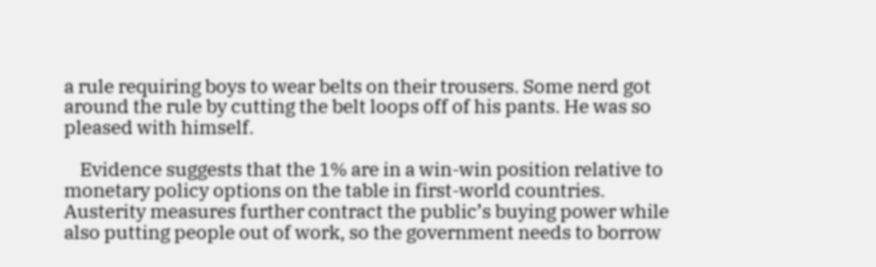a rule requiring boys to wear belts on their trousers. Some nerd got around the rule by cutting the belt loops off of his pants. He was so pleased with himself.

    Evidence suggests that the 1% are in a win-win position relative to monetary policy options on the table in first-world countries. Austerity measures further contract the public’s buying power while also putting people out of work, so the government needs to borrow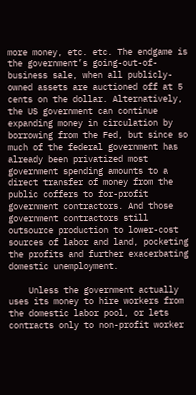more money, etc. etc. The endgame is the government’s going-out-of-business sale, when all publicly-owned assets are auctioned off at 5 cents on the dollar. Alternatively, the US government can continue expanding money in circulation by borrowing from the Fed, but since so much of the federal government has already been privatized most government spending amounts to a direct transfer of money from the public coffers to for-profit government contractors. And those government contractors still outsource production to lower-cost sources of labor and land, pocketing the profits and further exacerbating domestic unemployment.

    Unless the government actually uses its money to hire workers from the domestic labor pool, or lets contracts only to non-profit worker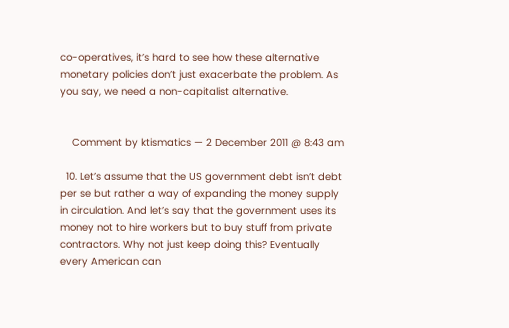co-operatives, it’s hard to see how these alternative monetary policies don’t just exacerbate the problem. As you say, we need a non-capitalist alternative.


    Comment by ktismatics — 2 December 2011 @ 8:43 am

  10. Let’s assume that the US government debt isn’t debt per se but rather a way of expanding the money supply in circulation. And let’s say that the government uses its money not to hire workers but to buy stuff from private contractors. Why not just keep doing this? Eventually every American can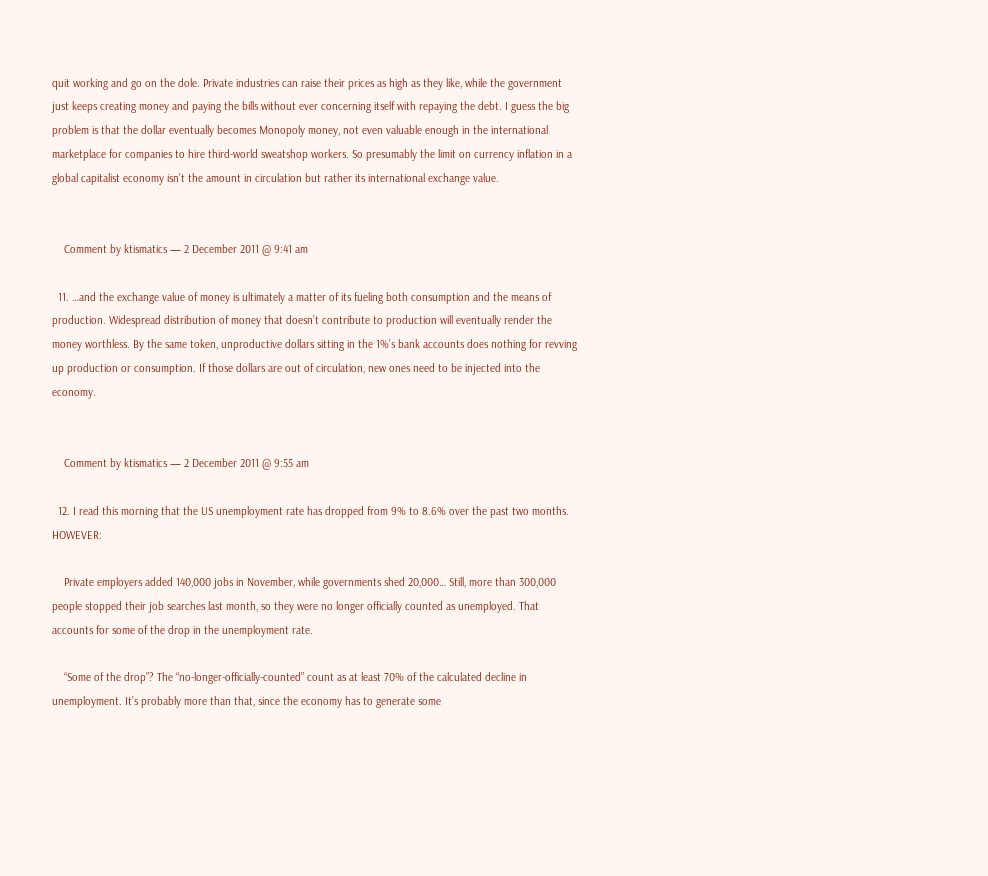quit working and go on the dole. Private industries can raise their prices as high as they like, while the government just keeps creating money and paying the bills without ever concerning itself with repaying the debt. I guess the big problem is that the dollar eventually becomes Monopoly money, not even valuable enough in the international marketplace for companies to hire third-world sweatshop workers. So presumably the limit on currency inflation in a global capitalist economy isn’t the amount in circulation but rather its international exchange value.


    Comment by ktismatics — 2 December 2011 @ 9:41 am

  11. …and the exchange value of money is ultimately a matter of its fueling both consumption and the means of production. Widespread distribution of money that doesn’t contribute to production will eventually render the money worthless. By the same token, unproductive dollars sitting in the 1%’s bank accounts does nothing for revving up production or consumption. If those dollars are out of circulation, new ones need to be injected into the economy.


    Comment by ktismatics — 2 December 2011 @ 9:55 am

  12. I read this morning that the US unemployment rate has dropped from 9% to 8.6% over the past two months. HOWEVER:

    Private employers added 140,000 jobs in November, while governments shed 20,000… Still, more than 300,000 people stopped their job searches last month, so they were no longer officially counted as unemployed. That accounts for some of the drop in the unemployment rate.

    “Some of the drop”? The “no-longer-officially-counted” count as at least 70% of the calculated decline in unemployment. It’s probably more than that, since the economy has to generate some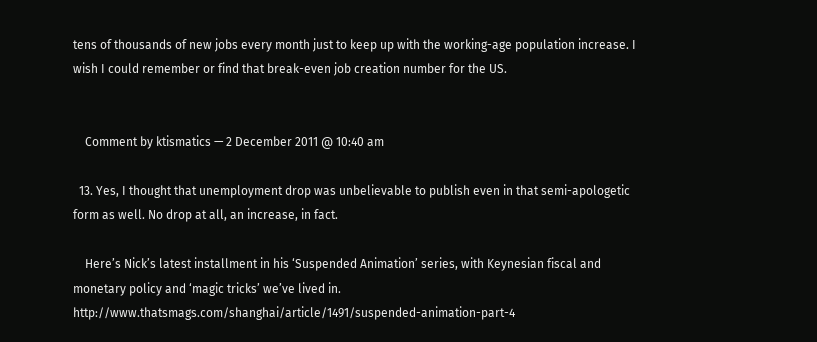tens of thousands of new jobs every month just to keep up with the working-age population increase. I wish I could remember or find that break-even job creation number for the US.


    Comment by ktismatics — 2 December 2011 @ 10:40 am

  13. Yes, I thought that unemployment drop was unbelievable to publish even in that semi-apologetic form as well. No drop at all, an increase, in fact.

    Here’s Nick’s latest installment in his ‘Suspended Animation’ series, with Keynesian fiscal and monetary policy and ‘magic tricks’ we’ve lived in. http://www.thatsmags.com/shanghai/article/1491/suspended-animation-part-4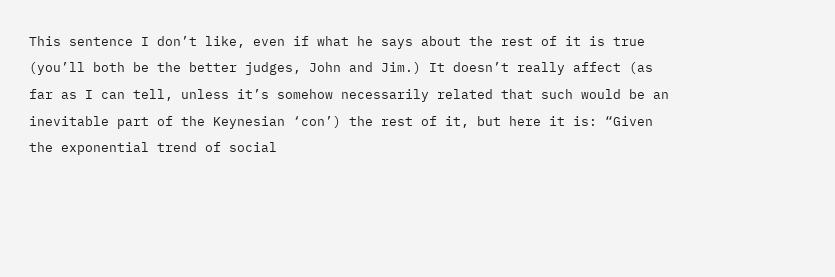This sentence I don’t like, even if what he says about the rest of it is true (you’ll both be the better judges, John and Jim.) It doesn’t really affect (as far as I can tell, unless it’s somehow necessarily related that such would be an inevitable part of the Keynesian ‘con’) the rest of it, but here it is: “Given the exponential trend of social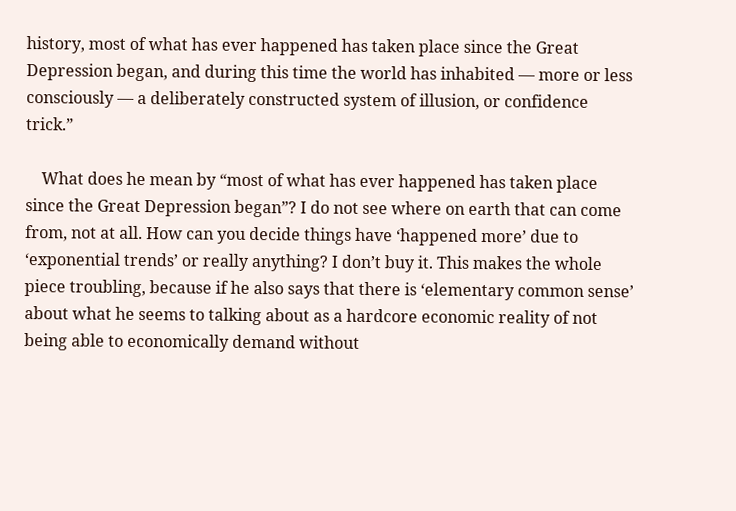history, most of what has ever happened has taken place since the Great Depression began, and during this time the world has inhabited — more or less consciously — a deliberately constructed system of illusion, or confidence trick.”

    What does he mean by “most of what has ever happened has taken place since the Great Depression began”? I do not see where on earth that can come from, not at all. How can you decide things have ‘happened more’ due to ‘exponential trends’ or really anything? I don’t buy it. This makes the whole piece troubling, because if he also says that there is ‘elementary common sense’ about what he seems to talking about as a hardcore economic reality of not being able to economically demand without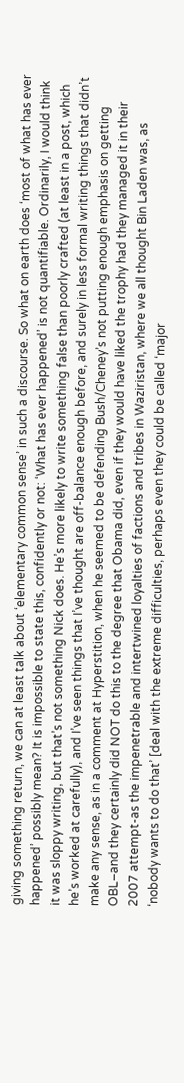giving something return, we can at least talk about ‘elementary common sense’ in such a discourse. So what on earth does ‘most of what has ever happened’ possibly mean? It is impossible to state this, confidently or not: ‘What has ever happened’ is not quantifiable. Ordinarily, I would think it was sloppy writing, but that’s not something Nick does. He’s more likely to write something false than poorly crafted (at least in a post, which he’s worked at carefully), and I’ve seen things that I’ve thought are off-balance enough before, and surely in less formal writing things that didn’t make any sense, as in a comment at Hyperstition, when he seemed to be defending Bush/Cheney’s not putting enough emphasis on getting OBL–and they certainly did NOT do this to the degree that Obama did, even if they would have liked the trophy had they managed it in their 2007 attempt-as the impenetrable and intertwined loyalties of factions and tribes in Waziristan, where we all thought Bin Laden was, as ‘nobody wants to do that’ [deal with the extreme difficulties, perhaps even they could be called ‘major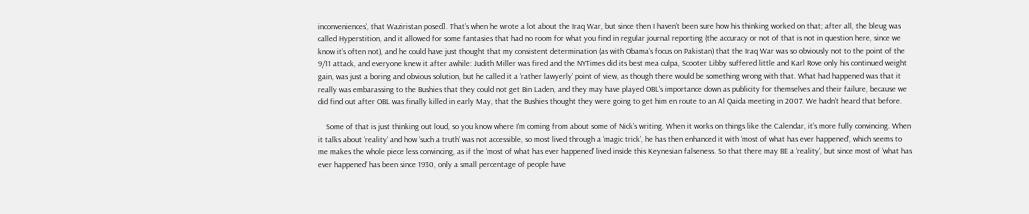inconveniences’, that Waziristan posed]. That’s when he wrote a lot about the Iraq War, but since then I haven’t been sure how his thinking worked on that; after all, the bleug was called Hyperstition, and it allowed for some fantasies that had no room for what you find in regular journal reporting (the accuracy or not of that is not in question here, since we know it’s often not), and he could have just thought that my consistent determination (as with Obama’s focus on Pakistan) that the Iraq War was so obviously not to the point of the 9/11 attack, and everyone knew it after awhile: Judith Miller was fired and the NYTimes did its best mea culpa, Scooter Libby suffered little and Karl Rove only his continued weight gain, was just a boring and obvious solution, but he called it a ‘rather lawyerly’ point of view, as though there would be something wrong with that. What had happened was that it really was embarassing to the Bushies that they could not get Bin Laden, and they may have played OBL’s importance down as publicity for themselves and their failure, because we did find out after OBL was finally killed in early May, that the Bushies thought they were going to get him en route to an Al Qaida meeting in 2007. We hadn’t heard that before.

    Some of that is just thinking out loud, so you know where I’m coming from about some of Nick’s writing. When it works on things like the Calendar, it’s more fully convincing. When it talks about ‘reality’ and how ‘such a truth’ was not accessible, so most lived through a ‘magic trick’, he has then enhanced it with ‘most of what has ever happened’, which seems to me makes the whole piece less convincing, as if the ‘most of what has ever happened’ lived inside this Keynesian falseness. So that there may BE a ‘reality’, but since most of ‘what has ever happened’ has been since 1930, only a small percentage of people have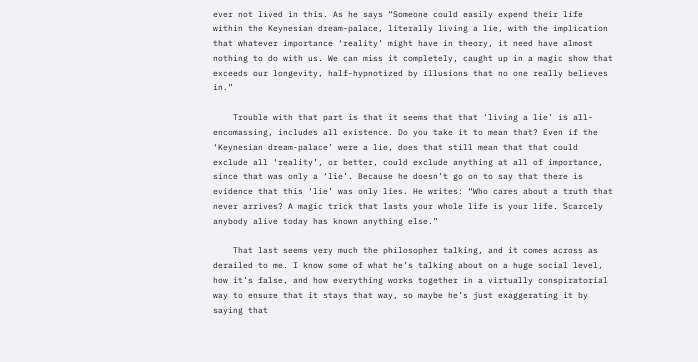ever not lived in this. As he says “Someone could easily expend their life within the Keynesian dream-palace, literally living a lie, with the implication that whatever importance ‘reality’ might have in theory, it need have almost nothing to do with us. We can miss it completely, caught up in a magic show that exceeds our longevity, half-hypnotized by illusions that no one really believes in.”

    Trouble with that part is that it seems that that ‘living a lie’ is all-encomassing, includes all existence. Do you take it to mean that? Even if the ‘Keynesian dream-palace’ were a lie, does that still mean that that could exclude all ‘reality’, or better, could exclude anything at all of importance, since that was only a ‘lie’. Because he doesn’t go on to say that there is evidence that this ‘lie’ was only lies. He writes: “Who cares about a truth that never arrives? A magic trick that lasts your whole life is your life. Scarcely anybody alive today has known anything else.”

    That last seems very much the philosopher talking, and it comes across as derailed to me. I know some of what he’s talking about on a huge social level, how it’s false, and how everything works together in a virtually conspiratorial way to ensure that it stays that way, so maybe he’s just exaggerating it by saying that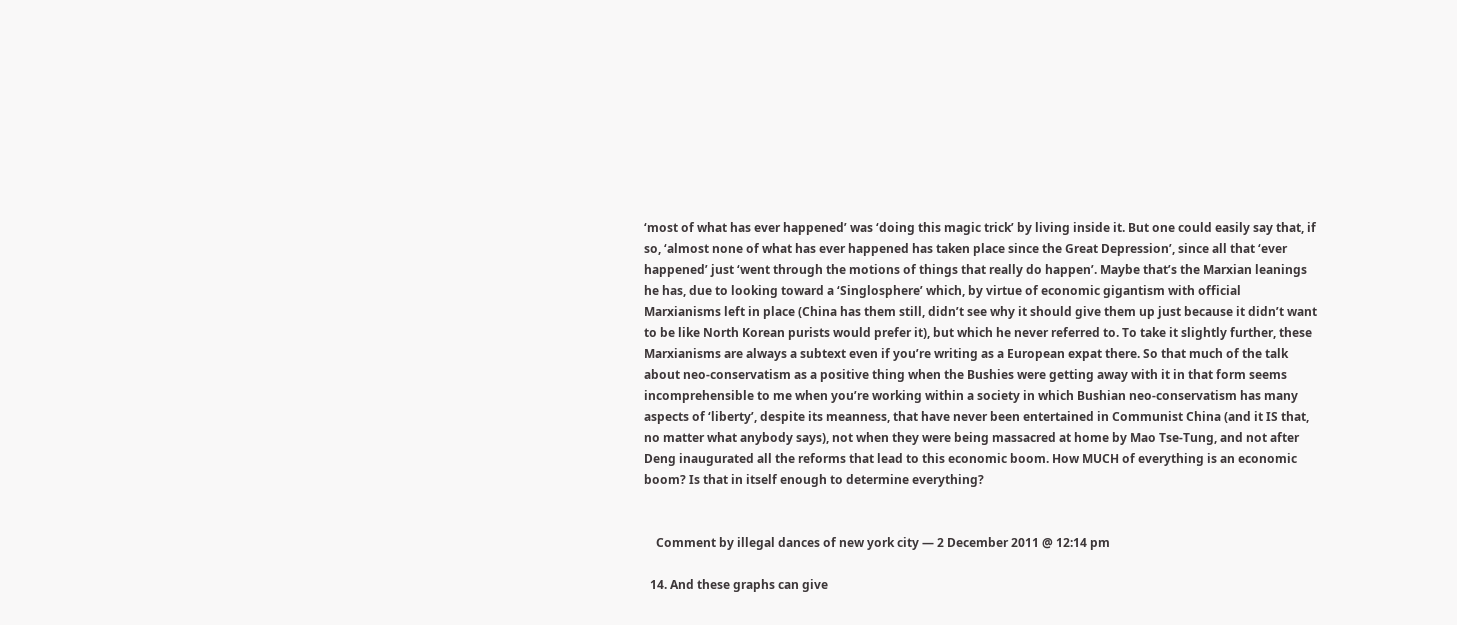‘most of what has ever happened’ was ‘doing this magic trick’ by living inside it. But one could easily say that, if so, ‘almost none of what has ever happened has taken place since the Great Depression’, since all that ‘ever happened’ just ‘went through the motions of things that really do happen’. Maybe that’s the Marxian leanings he has, due to looking toward a ‘Singlosphere’ which, by virtue of economic gigantism with official Marxianisms left in place (China has them still, didn’t see why it should give them up just because it didn’t want to be like North Korean purists would prefer it), but which he never referred to. To take it slightly further, these Marxianisms are always a subtext even if you’re writing as a European expat there. So that much of the talk about neo-conservatism as a positive thing when the Bushies were getting away with it in that form seems incomprehensible to me when you’re working within a society in which Bushian neo-conservatism has many aspects of ‘liberty’, despite its meanness, that have never been entertained in Communist China (and it IS that, no matter what anybody says), not when they were being massacred at home by Mao Tse-Tung, and not after Deng inaugurated all the reforms that lead to this economic boom. How MUCH of everything is an economic boom? Is that in itself enough to determine everything?


    Comment by illegal dances of new york city — 2 December 2011 @ 12:14 pm

  14. And these graphs can give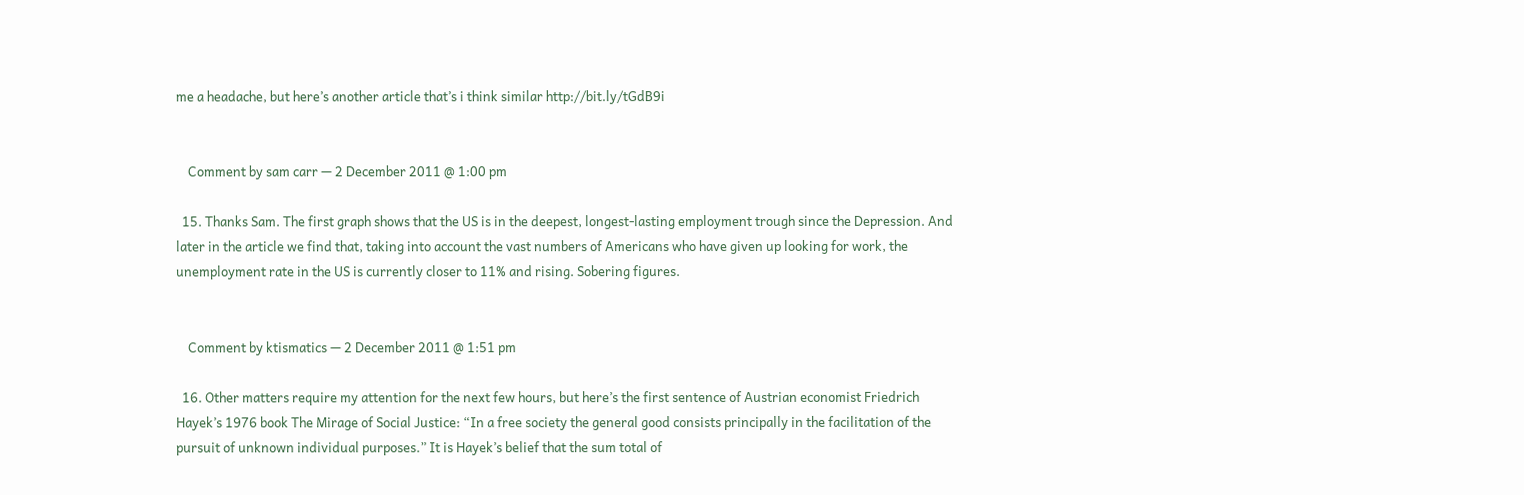me a headache, but here’s another article that’s i think similar http://bit.ly/tGdB9i


    Comment by sam carr — 2 December 2011 @ 1:00 pm

  15. Thanks Sam. The first graph shows that the US is in the deepest, longest-lasting employment trough since the Depression. And later in the article we find that, taking into account the vast numbers of Americans who have given up looking for work, the unemployment rate in the US is currently closer to 11% and rising. Sobering figures.


    Comment by ktismatics — 2 December 2011 @ 1:51 pm

  16. Other matters require my attention for the next few hours, but here’s the first sentence of Austrian economist Friedrich Hayek’s 1976 book The Mirage of Social Justice: “In a free society the general good consists principally in the facilitation of the pursuit of unknown individual purposes.” It is Hayek’s belief that the sum total of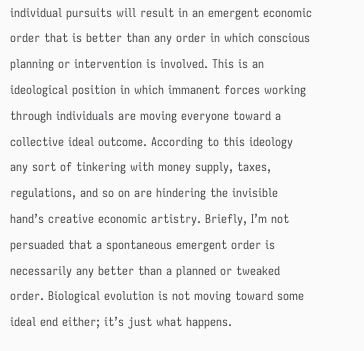individual pursuits will result in an emergent economic order that is better than any order in which conscious planning or intervention is involved. This is an ideological position in which immanent forces working through individuals are moving everyone toward a collective ideal outcome. According to this ideology any sort of tinkering with money supply, taxes, regulations, and so on are hindering the invisible hand’s creative economic artistry. Briefly, I’m not persuaded that a spontaneous emergent order is necessarily any better than a planned or tweaked order. Biological evolution is not moving toward some ideal end either; it’s just what happens.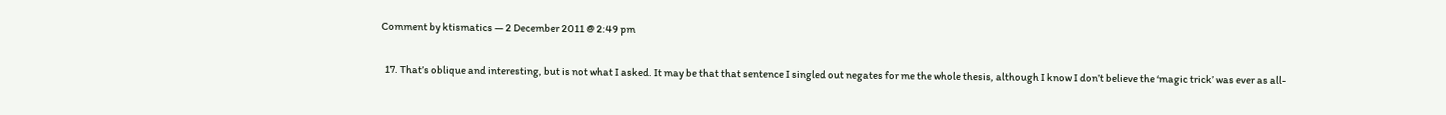Comment by ktismatics — 2 December 2011 @ 2:49 pm

  17. That’s oblique and interesting, but is not what I asked. It may be that that sentence I singled out negates for me the whole thesis, although I know I don’t believe the ‘magic trick’ was ever as all-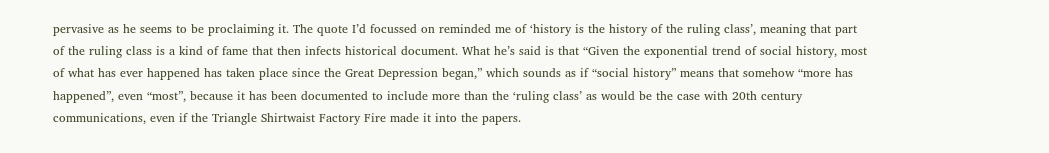pervasive as he seems to be proclaiming it. The quote I’d focussed on reminded me of ‘history is the history of the ruling class’, meaning that part of the ruling class is a kind of fame that then infects historical document. What he’s said is that “Given the exponential trend of social history, most of what has ever happened has taken place since the Great Depression began,” which sounds as if “social history” means that somehow “more has happened”, even “most”, because it has been documented to include more than the ‘ruling class’ as would be the case with 20th century communications, even if the Triangle Shirtwaist Factory Fire made it into the papers.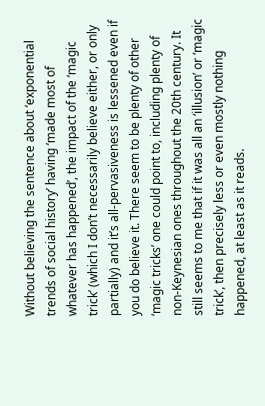Without believing the sentence about ‘exponential trends of social history’ having ‘made most of whatever has happened’, the impact of the ‘magic trick’ (which I don’t necessarily believe either, or only partially) and it’s all-pervasiveness is lessened even if you do believe it. There seem to be plenty of other ‘magic tricks’ one could point to, including plenty of non-Keynesian ones throughout the 20th century. It still seems to me that if it was all an ‘illusion’ or ‘magic trick’, then precisely less or even mostly nothing happened, at least as it reads.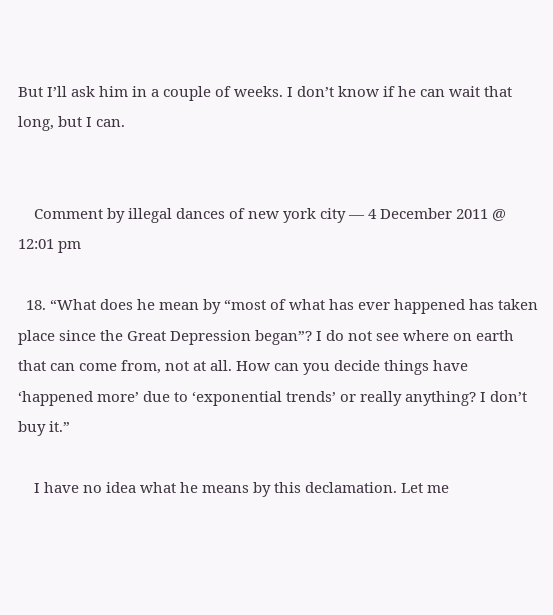But I’ll ask him in a couple of weeks. I don’t know if he can wait that long, but I can.


    Comment by illegal dances of new york city — 4 December 2011 @ 12:01 pm

  18. “What does he mean by “most of what has ever happened has taken place since the Great Depression began”? I do not see where on earth that can come from, not at all. How can you decide things have ‘happened more’ due to ‘exponential trends’ or really anything? I don’t buy it.”

    I have no idea what he means by this declamation. Let me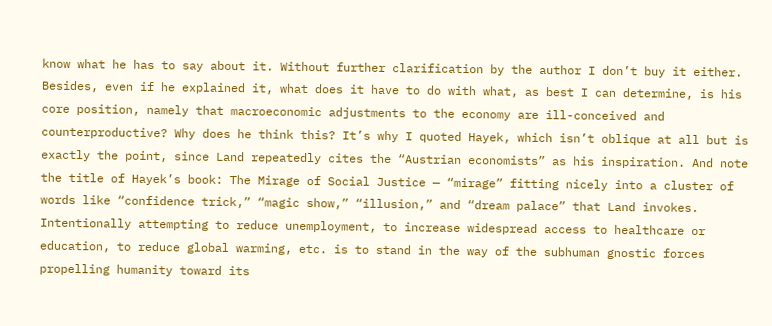know what he has to say about it. Without further clarification by the author I don’t buy it either. Besides, even if he explained it, what does it have to do with what, as best I can determine, is his core position, namely that macroeconomic adjustments to the economy are ill-conceived and counterproductive? Why does he think this? It’s why I quoted Hayek, which isn’t oblique at all but is exactly the point, since Land repeatedly cites the “Austrian economists” as his inspiration. And note the title of Hayek’s book: The Mirage of Social Justice — “mirage” fitting nicely into a cluster of words like “confidence trick,” “magic show,” “illusion,” and “dream palace” that Land invokes. Intentionally attempting to reduce unemployment, to increase widespread access to healthcare or education, to reduce global warming, etc. is to stand in the way of the subhuman gnostic forces propelling humanity toward its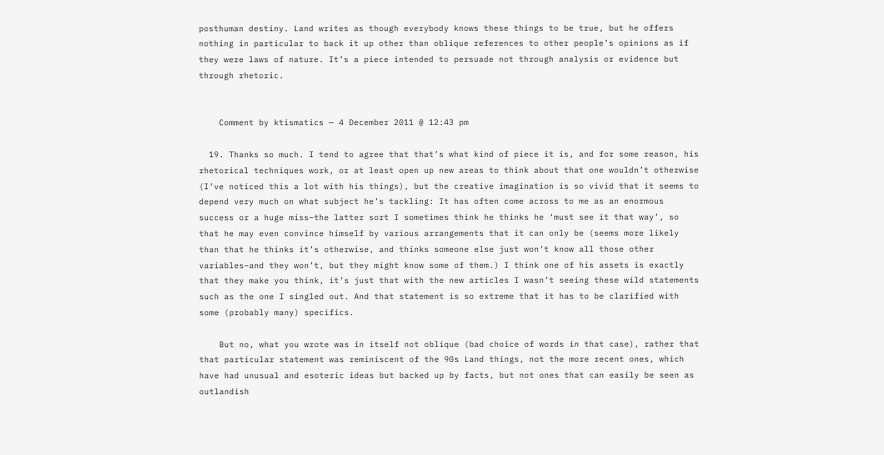posthuman destiny. Land writes as though everybody knows these things to be true, but he offers nothing in particular to back it up other than oblique references to other people’s opinions as if they were laws of nature. It’s a piece intended to persuade not through analysis or evidence but through rhetoric.


    Comment by ktismatics — 4 December 2011 @ 12:43 pm

  19. Thanks so much. I tend to agree that that’s what kind of piece it is, and for some reason, his rhetorical techniques work, or at least open up new areas to think about that one wouldn’t otherwise (I’ve noticed this a lot with his things), but the creative imagination is so vivid that it seems to depend very much on what subject he’s tackling: It has often come across to me as an enormous success or a huge miss–the latter sort I sometimes think he thinks he ‘must see it that way’, so that he may even convince himself by various arrangements that it can only be (seems more likely than that he thinks it’s otherwise, and thinks someone else just won’t know all those other variables–and they won’t, but they might know some of them.) I think one of his assets is exactly that they make you think, it’s just that with the new articles I wasn’t seeing these wild statements such as the one I singled out. And that statement is so extreme that it has to be clarified with some (probably many) specifics.

    But no, what you wrote was in itself not oblique (bad choice of words in that case), rather that that particular statement was reminiscent of the 90s Land things, not the more recent ones, which have had unusual and esoteric ideas but backed up by facts, but not ones that can easily be seen as outlandish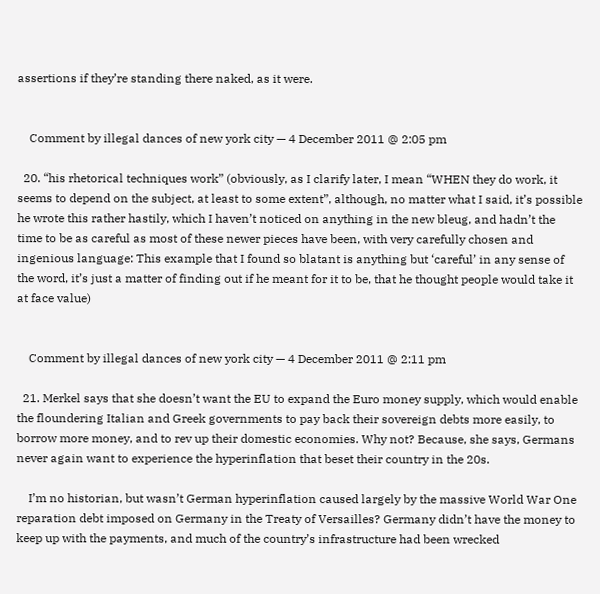assertions if they’re standing there naked, as it were.


    Comment by illegal dances of new york city — 4 December 2011 @ 2:05 pm

  20. “his rhetorical techniques work” (obviously, as I clarify later, I mean “WHEN they do work, it seems to depend on the subject, at least to some extent”, although, no matter what I said, it’s possible he wrote this rather hastily, which I haven’t noticed on anything in the new bleug, and hadn’t the time to be as careful as most of these newer pieces have been, with very carefully chosen and ingenious language: This example that I found so blatant is anything but ‘careful’ in any sense of the word, it’s just a matter of finding out if he meant for it to be, that he thought people would take it at face value)


    Comment by illegal dances of new york city — 4 December 2011 @ 2:11 pm

  21. Merkel says that she doesn’t want the EU to expand the Euro money supply, which would enable the floundering Italian and Greek governments to pay back their sovereign debts more easily, to borrow more money, and to rev up their domestic economies. Why not? Because, she says, Germans never again want to experience the hyperinflation that beset their country in the 20s.

    I’m no historian, but wasn’t German hyperinflation caused largely by the massive World War One reparation debt imposed on Germany in the Treaty of Versailles? Germany didn’t have the money to keep up with the payments, and much of the country’s infrastructure had been wrecked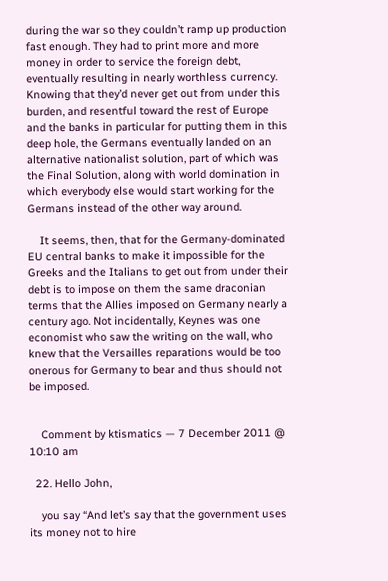during the war so they couldn’t ramp up production fast enough. They had to print more and more money in order to service the foreign debt, eventually resulting in nearly worthless currency. Knowing that they’d never get out from under this burden, and resentful toward the rest of Europe and the banks in particular for putting them in this deep hole, the Germans eventually landed on an alternative nationalist solution, part of which was the Final Solution, along with world domination in which everybody else would start working for the Germans instead of the other way around.

    It seems, then, that for the Germany-dominated EU central banks to make it impossible for the Greeks and the Italians to get out from under their debt is to impose on them the same draconian terms that the Allies imposed on Germany nearly a century ago. Not incidentally, Keynes was one economist who saw the writing on the wall, who knew that the Versailles reparations would be too onerous for Germany to bear and thus should not be imposed.


    Comment by ktismatics — 7 December 2011 @ 10:10 am

  22. Hello John,

    you say “And let’s say that the government uses its money not to hire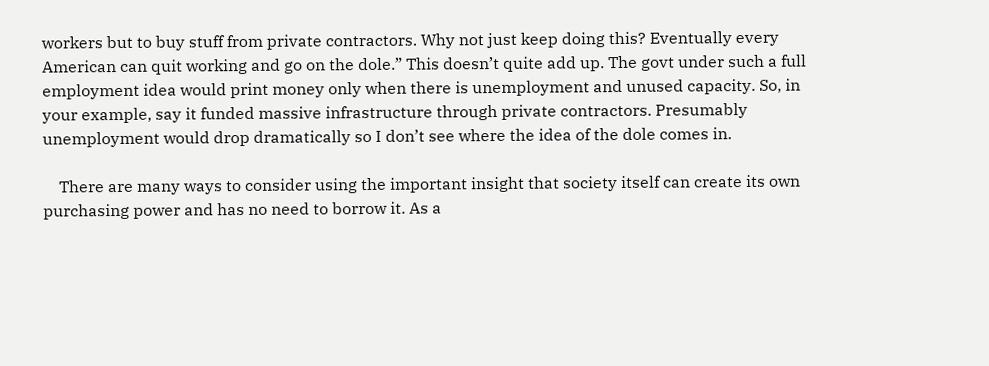workers but to buy stuff from private contractors. Why not just keep doing this? Eventually every American can quit working and go on the dole.” This doesn’t quite add up. The govt under such a full employment idea would print money only when there is unemployment and unused capacity. So, in your example, say it funded massive infrastructure through private contractors. Presumably unemployment would drop dramatically so I don’t see where the idea of the dole comes in.

    There are many ways to consider using the important insight that society itself can create its own purchasing power and has no need to borrow it. As a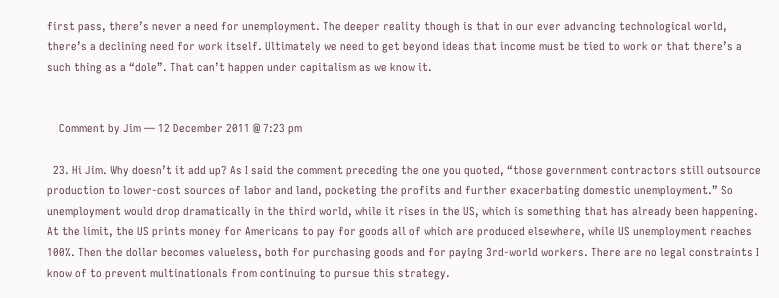first pass, there’s never a need for unemployment. The deeper reality though is that in our ever advancing technological world, there’s a declining need for work itself. Ultimately we need to get beyond ideas that income must be tied to work or that there’s a such thing as a “dole”. That can’t happen under capitalism as we know it.


    Comment by Jim — 12 December 2011 @ 7:23 pm

  23. Hi Jim. Why doesn’t it add up? As I said the comment preceding the one you quoted, “those government contractors still outsource production to lower-cost sources of labor and land, pocketing the profits and further exacerbating domestic unemployment.” So unemployment would drop dramatically in the third world, while it rises in the US, which is something that has already been happening. At the limit, the US prints money for Americans to pay for goods all of which are produced elsewhere, while US unemployment reaches 100%. Then the dollar becomes valueless, both for purchasing goods and for paying 3rd-world workers. There are no legal constraints I know of to prevent multinationals from continuing to pursue this strategy.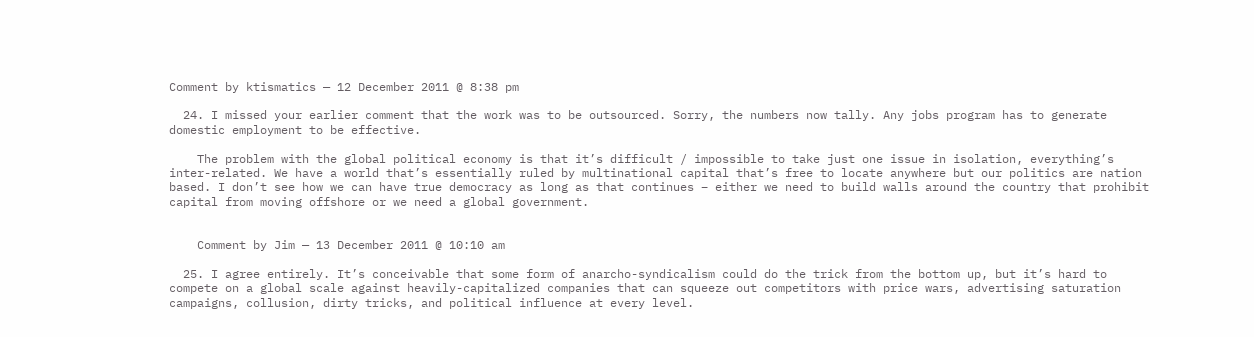Comment by ktismatics — 12 December 2011 @ 8:38 pm

  24. I missed your earlier comment that the work was to be outsourced. Sorry, the numbers now tally. Any jobs program has to generate domestic employment to be effective.

    The problem with the global political economy is that it’s difficult / impossible to take just one issue in isolation, everything’s inter-related. We have a world that’s essentially ruled by multinational capital that’s free to locate anywhere but our politics are nation based. I don’t see how we can have true democracy as long as that continues – either we need to build walls around the country that prohibit capital from moving offshore or we need a global government.


    Comment by Jim — 13 December 2011 @ 10:10 am

  25. I agree entirely. It’s conceivable that some form of anarcho-syndicalism could do the trick from the bottom up, but it’s hard to compete on a global scale against heavily-capitalized companies that can squeeze out competitors with price wars, advertising saturation campaigns, collusion, dirty tricks, and political influence at every level.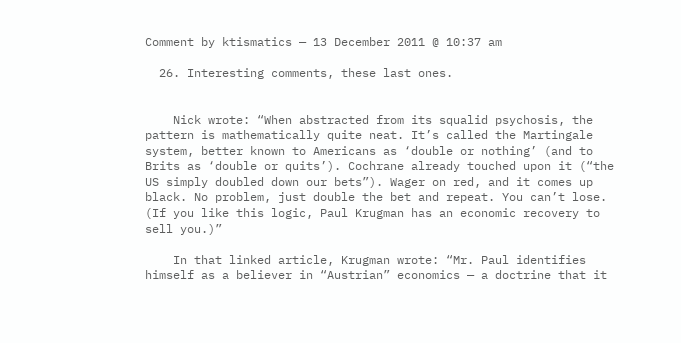Comment by ktismatics — 13 December 2011 @ 10:37 am

  26. Interesting comments, these last ones.


    Nick wrote: “When abstracted from its squalid psychosis, the pattern is mathematically quite neat. It’s called the Martingale system, better known to Americans as ‘double or nothing’ (and to Brits as ‘double or quits’). Cochrane already touched upon it (“the US simply doubled down our bets”). Wager on red, and it comes up black. No problem, just double the bet and repeat. You can’t lose. (If you like this logic, Paul Krugman has an economic recovery to sell you.)”

    In that linked article, Krugman wrote: “Mr. Paul identifies himself as a believer in “Austrian” economics — a doctrine that it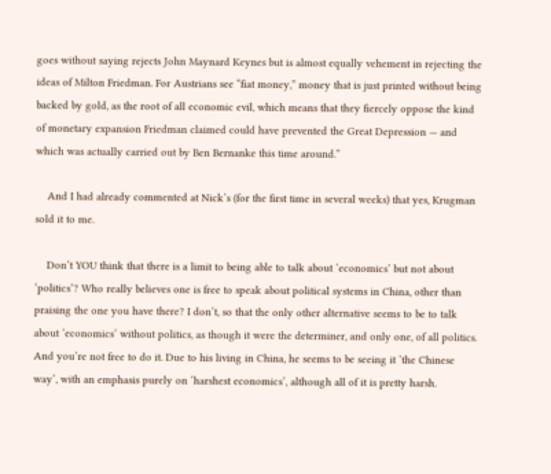goes without saying rejects John Maynard Keynes but is almost equally vehement in rejecting the ideas of Milton Friedman. For Austrians see “fiat money,” money that is just printed without being backed by gold, as the root of all economic evil, which means that they fiercely oppose the kind of monetary expansion Friedman claimed could have prevented the Great Depression — and which was actually carried out by Ben Bernanke this time around.”

    And I had already commented at Nick’s (for the first time in several weeks) that yes, Krugman sold it to me.

    Don’t YOU think that there is a limit to being able to talk about ‘economics’ but not about ‘politics’? Who really believes one is free to speak about political systems in China, other than praising the one you have there? I don’t, so that the only other alternative seems to be to talk about ‘economics’ without politics, as though it were the determiner, and only one, of all politics. And you’re not free to do it. Due to his living in China, he seems to be seeing it ‘the Chinese way’, with an emphasis purely on ‘harshest economics’, although all of it is pretty harsh.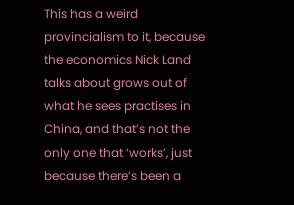This has a weird provincialism to it, because the economics Nick Land talks about grows out of what he sees practises in China, and that’s not the only one that ‘works’, just because there’s been a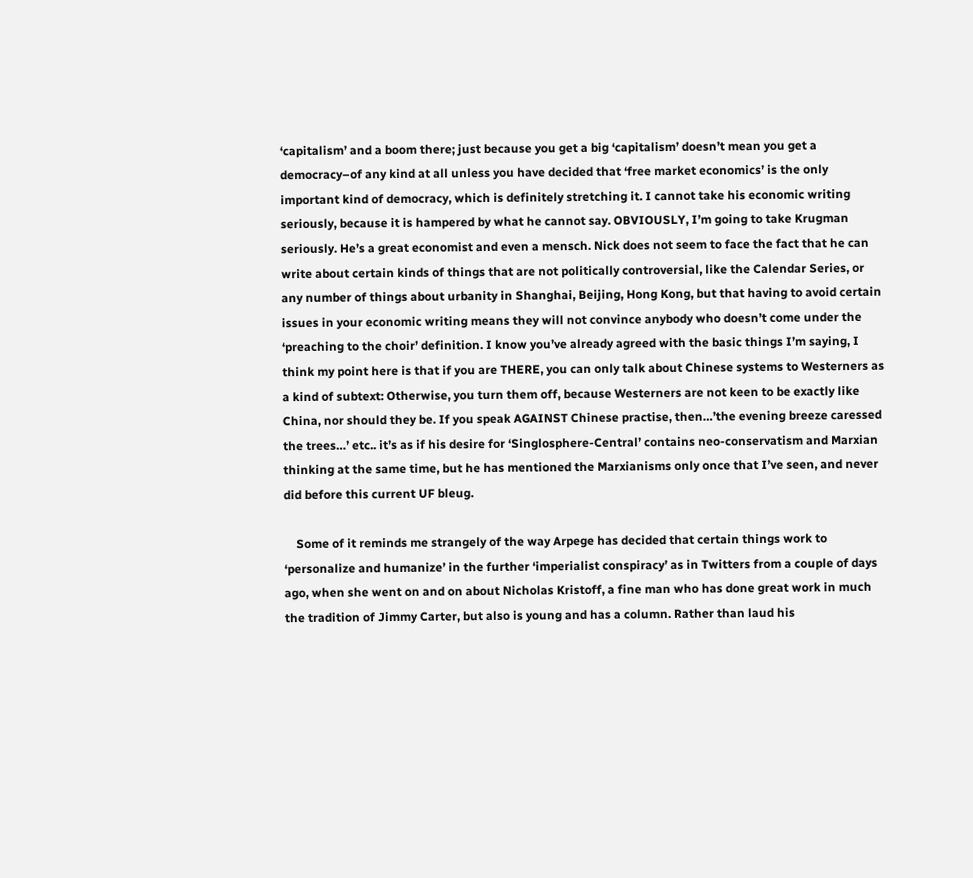‘capitalism’ and a boom there; just because you get a big ‘capitalism’ doesn’t mean you get a democracy–of any kind at all unless you have decided that ‘free market economics’ is the only important kind of democracy, which is definitely stretching it. I cannot take his economic writing seriously, because it is hampered by what he cannot say. OBVIOUSLY, I’m going to take Krugman seriously. He’s a great economist and even a mensch. Nick does not seem to face the fact that he can write about certain kinds of things that are not politically controversial, like the Calendar Series, or any number of things about urbanity in Shanghai, Beijing, Hong Kong, but that having to avoid certain issues in your economic writing means they will not convince anybody who doesn’t come under the ‘preaching to the choir’ definition. I know you’ve already agreed with the basic things I’m saying, I think my point here is that if you are THERE, you can only talk about Chinese systems to Westerners as a kind of subtext: Otherwise, you turn them off, because Westerners are not keen to be exactly like China, nor should they be. If you speak AGAINST Chinese practise, then…’the evening breeze caressed the trees…’ etc.. it’s as if his desire for ‘Singlosphere-Central’ contains neo-conservatism and Marxian thinking at the same time, but he has mentioned the Marxianisms only once that I’ve seen, and never did before this current UF bleug.

    Some of it reminds me strangely of the way Arpege has decided that certain things work to ‘personalize and humanize’ in the further ‘imperialist conspiracy’ as in Twitters from a couple of days ago, when she went on and on about Nicholas Kristoff, a fine man who has done great work in much the tradition of Jimmy Carter, but also is young and has a column. Rather than laud his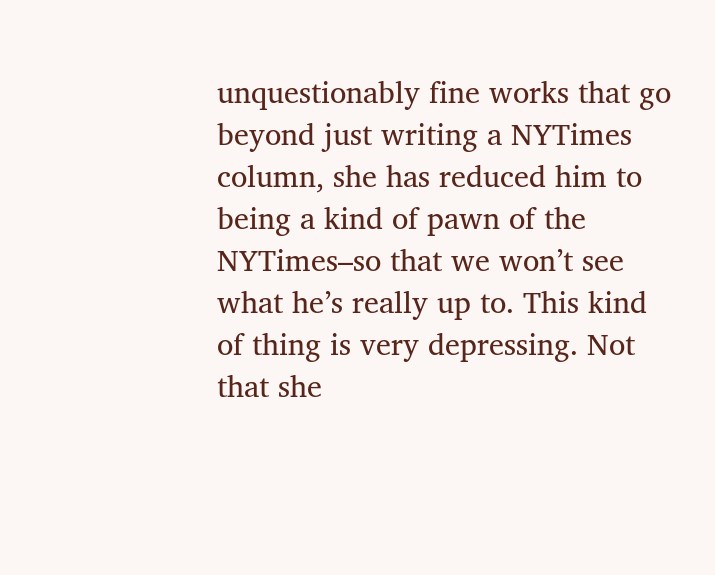unquestionably fine works that go beyond just writing a NYTimes column, she has reduced him to being a kind of pawn of the NYTimes–so that we won’t see what he’s really up to. This kind of thing is very depressing. Not that she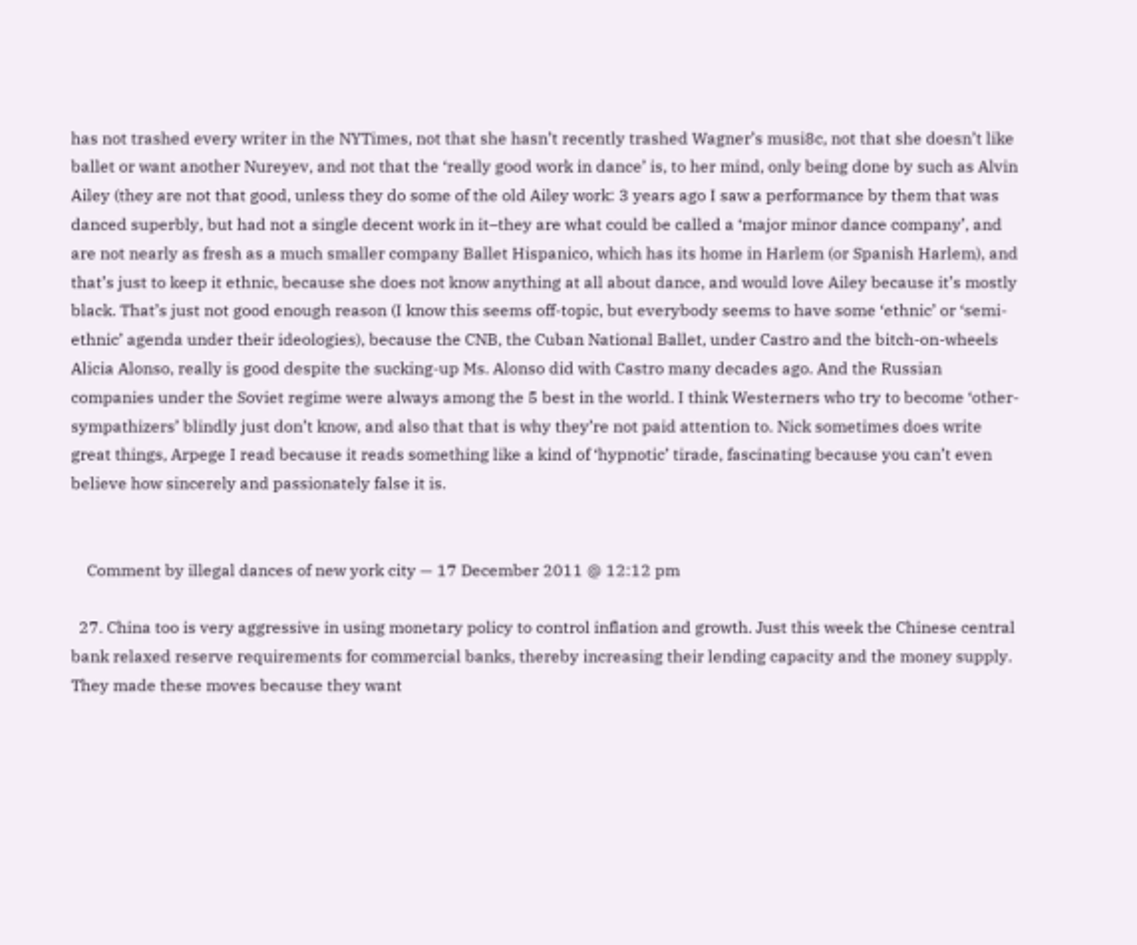has not trashed every writer in the NYTimes, not that she hasn’t recently trashed Wagner’s musi8c, not that she doesn’t like ballet or want another Nureyev, and not that the ‘really good work in dance’ is, to her mind, only being done by such as Alvin Ailey (they are not that good, unless they do some of the old Ailey work: 3 years ago I saw a performance by them that was danced superbly, but had not a single decent work in it–they are what could be called a ‘major minor dance company’, and are not nearly as fresh as a much smaller company Ballet Hispanico, which has its home in Harlem (or Spanish Harlem), and that’s just to keep it ethnic, because she does not know anything at all about dance, and would love Ailey because it’s mostly black. That’s just not good enough reason (I know this seems off-topic, but everybody seems to have some ‘ethnic’ or ‘semi-ethnic’ agenda under their ideologies), because the CNB, the Cuban National Ballet, under Castro and the bitch-on-wheels Alicia Alonso, really is good despite the sucking-up Ms. Alonso did with Castro many decades ago. And the Russian companies under the Soviet regime were always among the 5 best in the world. I think Westerners who try to become ‘other-sympathizers’ blindly just don’t know, and also that that is why they’re not paid attention to. Nick sometimes does write great things, Arpege I read because it reads something like a kind of ‘hypnotic’ tirade, fascinating because you can’t even believe how sincerely and passionately false it is.


    Comment by illegal dances of new york city — 17 December 2011 @ 12:12 pm

  27. China too is very aggressive in using monetary policy to control inflation and growth. Just this week the Chinese central bank relaxed reserve requirements for commercial banks, thereby increasing their lending capacity and the money supply. They made these moves because they want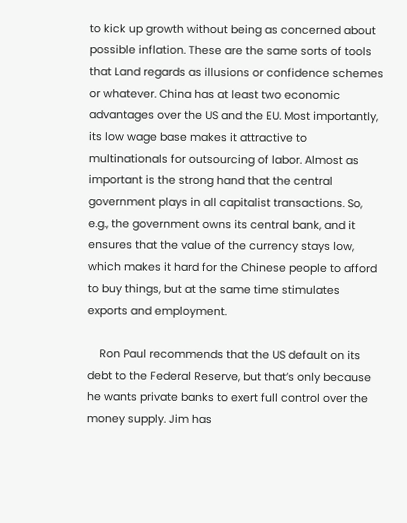to kick up growth without being as concerned about possible inflation. These are the same sorts of tools that Land regards as illusions or confidence schemes or whatever. China has at least two economic advantages over the US and the EU. Most importantly, its low wage base makes it attractive to multinationals for outsourcing of labor. Almost as important is the strong hand that the central government plays in all capitalist transactions. So, e.g., the government owns its central bank, and it ensures that the value of the currency stays low, which makes it hard for the Chinese people to afford to buy things, but at the same time stimulates exports and employment.

    Ron Paul recommends that the US default on its debt to the Federal Reserve, but that’s only because he wants private banks to exert full control over the money supply. Jim has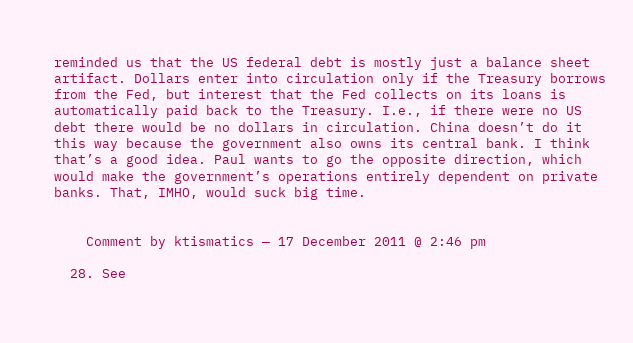reminded us that the US federal debt is mostly just a balance sheet artifact. Dollars enter into circulation only if the Treasury borrows from the Fed, but interest that the Fed collects on its loans is automatically paid back to the Treasury. I.e., if there were no US debt there would be no dollars in circulation. China doesn’t do it this way because the government also owns its central bank. I think that’s a good idea. Paul wants to go the opposite direction, which would make the government’s operations entirely dependent on private banks. That, IMHO, would suck big time.


    Comment by ktismatics — 17 December 2011 @ 2:46 pm

  28. See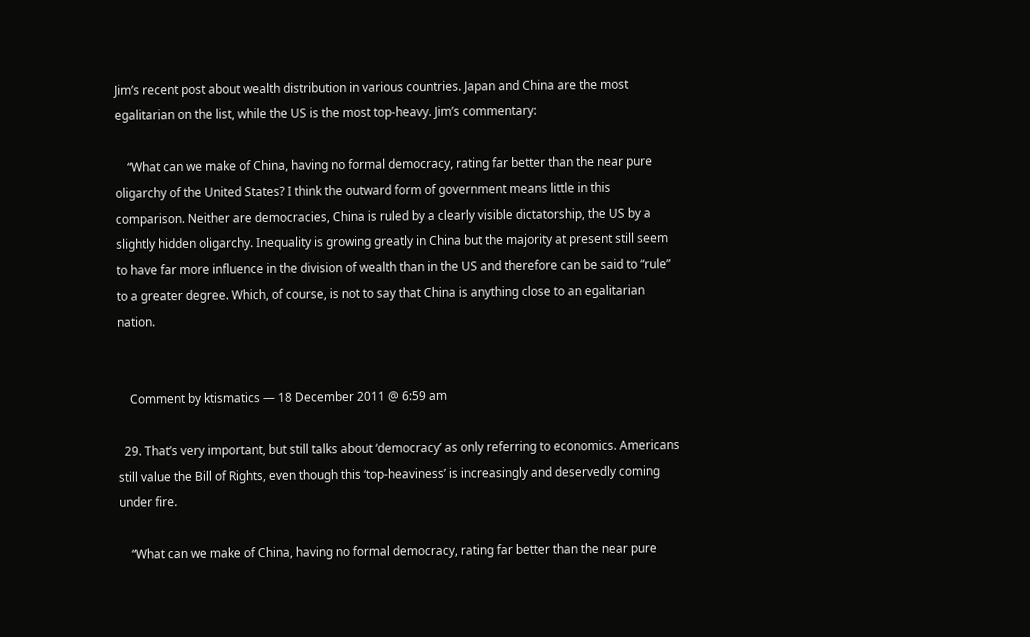Jim’s recent post about wealth distribution in various countries. Japan and China are the most egalitarian on the list, while the US is the most top-heavy. Jim’s commentary:

    “What can we make of China, having no formal democracy, rating far better than the near pure oligarchy of the United States? I think the outward form of government means little in this comparison. Neither are democracies, China is ruled by a clearly visible dictatorship, the US by a slightly hidden oligarchy. Inequality is growing greatly in China but the majority at present still seem to have far more influence in the division of wealth than in the US and therefore can be said to “rule” to a greater degree. Which, of course, is not to say that China is anything close to an egalitarian nation.


    Comment by ktismatics — 18 December 2011 @ 6:59 am

  29. That’s very important, but still talks about ‘democracy’ as only referring to economics. Americans still value the Bill of Rights, even though this ‘top-heaviness’ is increasingly and deservedly coming under fire.

    “What can we make of China, having no formal democracy, rating far better than the near pure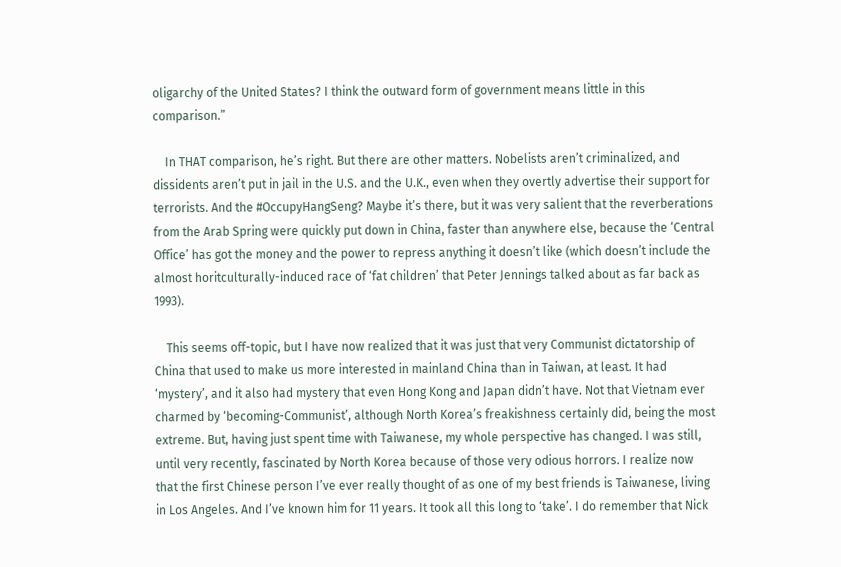oligarchy of the United States? I think the outward form of government means little in this comparison.”

    In THAT comparison, he’s right. But there are other matters. Nobelists aren’t criminalized, and dissidents aren’t put in jail in the U.S. and the U.K., even when they overtly advertise their support for terrorists. And the #OccupyHangSeng? Maybe it’s there, but it was very salient that the reverberations from the Arab Spring were quickly put down in China, faster than anywhere else, because the ‘Central Office’ has got the money and the power to repress anything it doesn’t like (which doesn’t include the almost horitculturally-induced race of ‘fat children’ that Peter Jennings talked about as far back as 1993).

    This seems off-topic, but I have now realized that it was just that very Communist dictatorship of China that used to make us more interested in mainland China than in Taiwan, at least. It had ‘mystery’, and it also had mystery that even Hong Kong and Japan didn’t have. Not that Vietnam ever charmed by ‘becoming-Communist’, although North Korea’s freakishness certainly did, being the most extreme. But, having just spent time with Taiwanese, my whole perspective has changed. I was still, until very recently, fascinated by North Korea because of those very odious horrors. I realize now that the first Chinese person I’ve ever really thought of as one of my best friends is Taiwanese, living in Los Angeles. And I’ve known him for 11 years. It took all this long to ‘take’. I do remember that Nick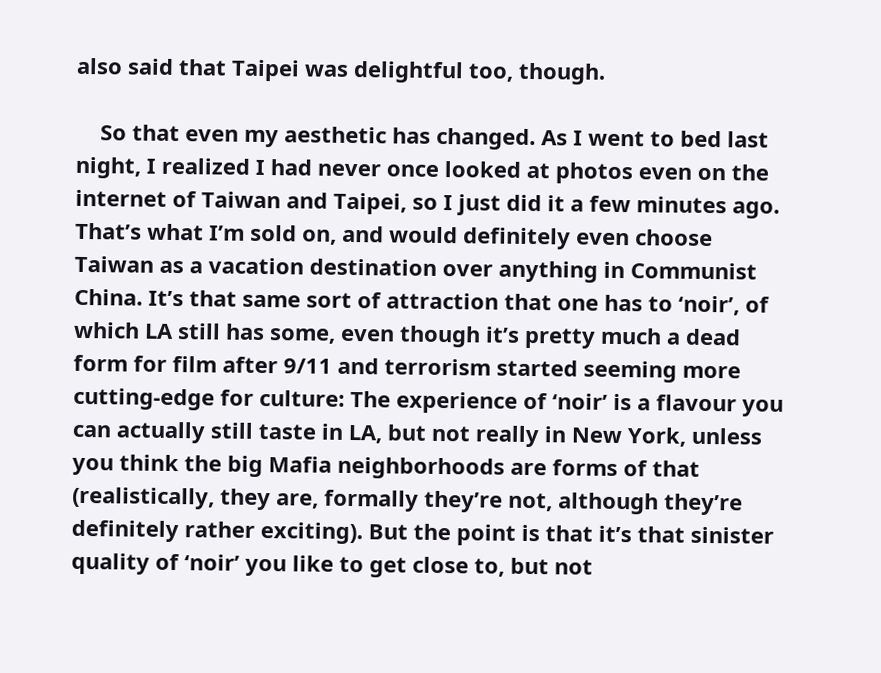also said that Taipei was delightful too, though.

    So that even my aesthetic has changed. As I went to bed last night, I realized I had never once looked at photos even on the internet of Taiwan and Taipei, so I just did it a few minutes ago. That’s what I’m sold on, and would definitely even choose Taiwan as a vacation destination over anything in Communist China. It’s that same sort of attraction that one has to ‘noir’, of which LA still has some, even though it’s pretty much a dead form for film after 9/11 and terrorism started seeming more cutting-edge for culture: The experience of ‘noir’ is a flavour you can actually still taste in LA, but not really in New York, unless you think the big Mafia neighborhoods are forms of that (realistically, they are, formally they’re not, although they’re definitely rather exciting). But the point is that it’s that sinister quality of ‘noir’ you like to get close to, but not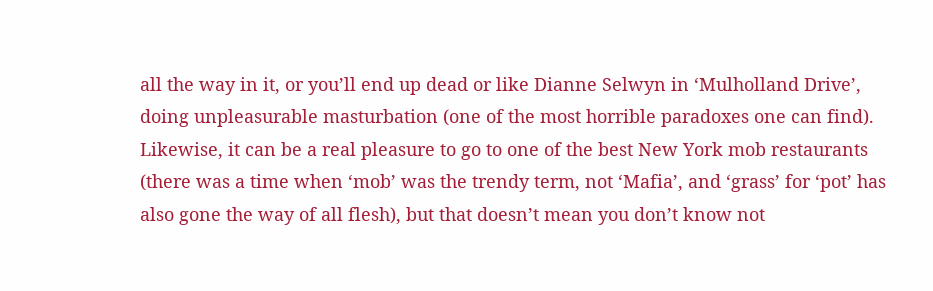all the way in it, or you’ll end up dead or like Dianne Selwyn in ‘Mulholland Drive’, doing unpleasurable masturbation (one of the most horrible paradoxes one can find). Likewise, it can be a real pleasure to go to one of the best New York mob restaurants (there was a time when ‘mob’ was the trendy term, not ‘Mafia’, and ‘grass’ for ‘pot’ has also gone the way of all flesh), but that doesn’t mean you don’t know not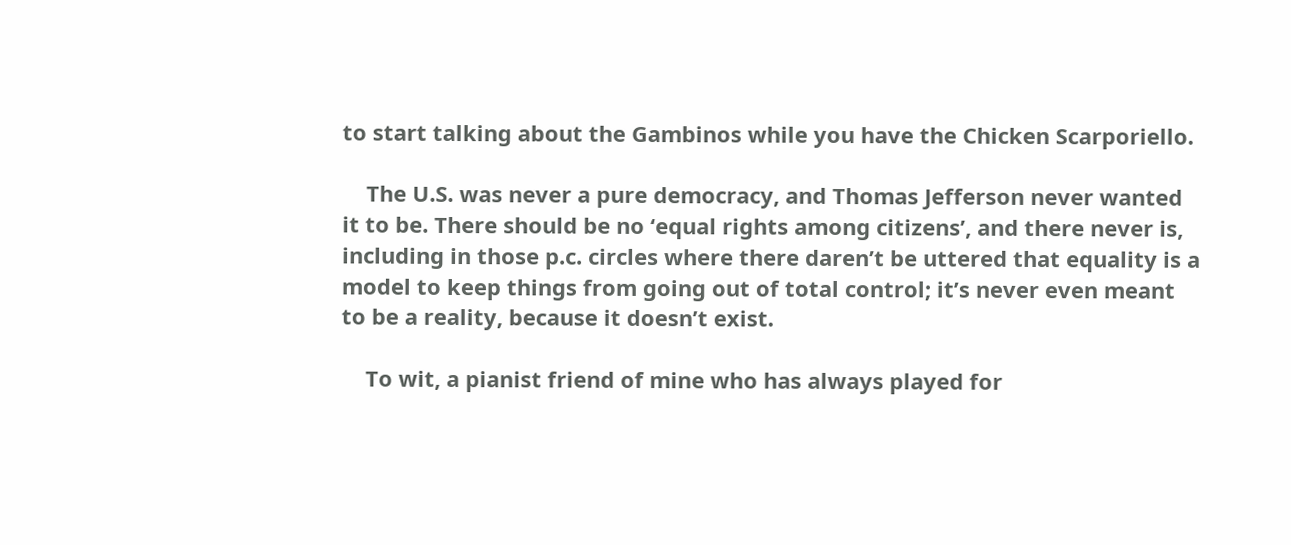to start talking about the Gambinos while you have the Chicken Scarporiello.

    The U.S. was never a pure democracy, and Thomas Jefferson never wanted it to be. There should be no ‘equal rights among citizens’, and there never is, including in those p.c. circles where there daren’t be uttered that equality is a model to keep things from going out of total control; it’s never even meant to be a reality, because it doesn’t exist.

    To wit, a pianist friend of mine who has always played for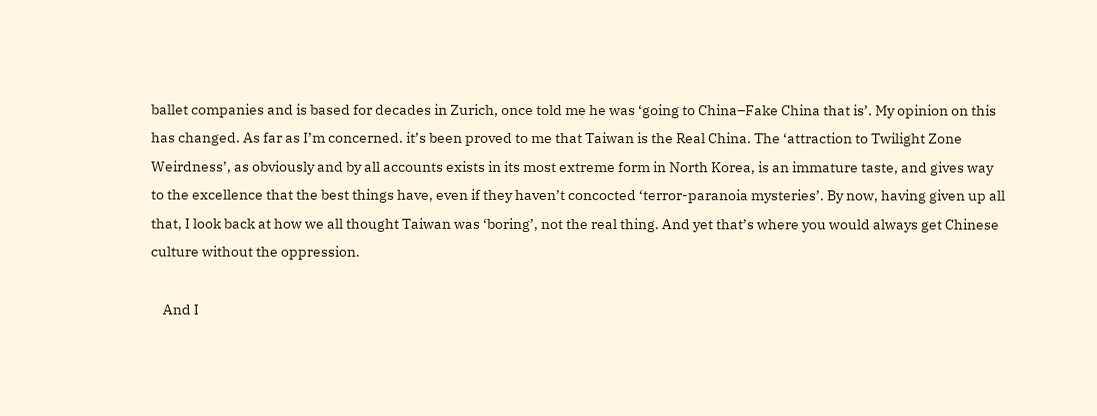ballet companies and is based for decades in Zurich, once told me he was ‘going to China–Fake China that is’. My opinion on this has changed. As far as I’m concerned. it’s been proved to me that Taiwan is the Real China. The ‘attraction to Twilight Zone Weirdness’, as obviously and by all accounts exists in its most extreme form in North Korea, is an immature taste, and gives way to the excellence that the best things have, even if they haven’t concocted ‘terror-paranoia mysteries’. By now, having given up all that, I look back at how we all thought Taiwan was ‘boring’, not the real thing. And yet that’s where you would always get Chinese culture without the oppression.

    And I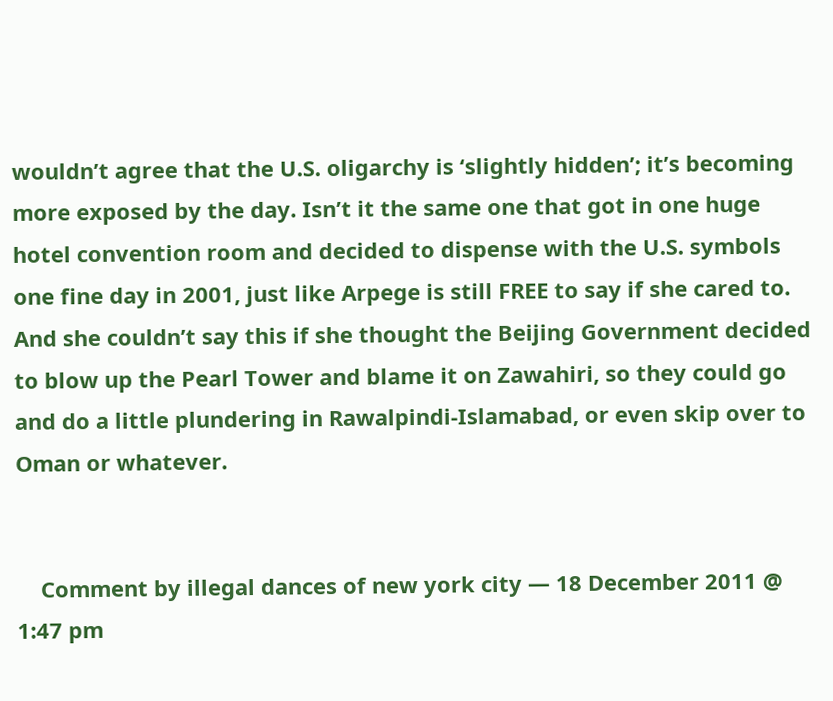wouldn’t agree that the U.S. oligarchy is ‘slightly hidden’; it’s becoming more exposed by the day. Isn’t it the same one that got in one huge hotel convention room and decided to dispense with the U.S. symbols one fine day in 2001, just like Arpege is still FREE to say if she cared to. And she couldn’t say this if she thought the Beijing Government decided to blow up the Pearl Tower and blame it on Zawahiri, so they could go and do a little plundering in Rawalpindi-Islamabad, or even skip over to Oman or whatever.


    Comment by illegal dances of new york city — 18 December 2011 @ 1:47 pm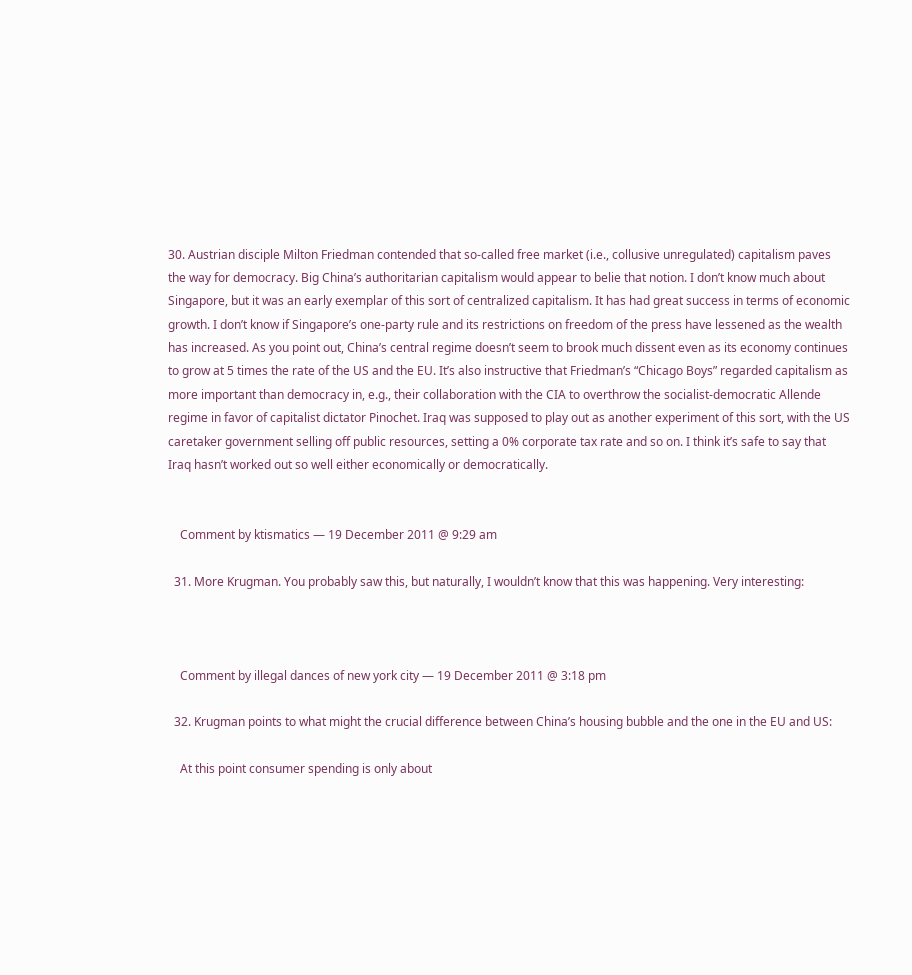30. Austrian disciple Milton Friedman contended that so-called free market (i.e., collusive unregulated) capitalism paves the way for democracy. Big China’s authoritarian capitalism would appear to belie that notion. I don’t know much about Singapore, but it was an early exemplar of this sort of centralized capitalism. It has had great success in terms of economic growth. I don’t know if Singapore’s one-party rule and its restrictions on freedom of the press have lessened as the wealth has increased. As you point out, China’s central regime doesn’t seem to brook much dissent even as its economy continues to grow at 5 times the rate of the US and the EU. It’s also instructive that Friedman’s “Chicago Boys” regarded capitalism as more important than democracy in, e.g., their collaboration with the CIA to overthrow the socialist-democratic Allende regime in favor of capitalist dictator Pinochet. Iraq was supposed to play out as another experiment of this sort, with the US caretaker government selling off public resources, setting a 0% corporate tax rate and so on. I think it’s safe to say that Iraq hasn’t worked out so well either economically or democratically.


    Comment by ktismatics — 19 December 2011 @ 9:29 am

  31. More Krugman. You probably saw this, but naturally, I wouldn’t know that this was happening. Very interesting:



    Comment by illegal dances of new york city — 19 December 2011 @ 3:18 pm

  32. Krugman points to what might the crucial difference between China’s housing bubble and the one in the EU and US:

    At this point consumer spending is only about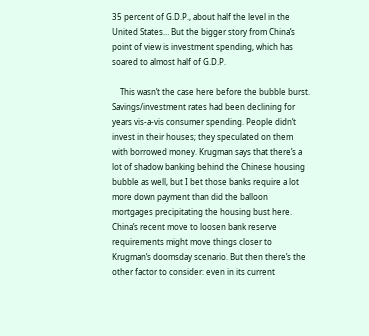35 percent of G.D.P., about half the level in the United States… But the bigger story from China’s point of view is investment spending, which has soared to almost half of G.D.P.

    This wasn’t the case here before the bubble burst. Savings/investment rates had been declining for years vis-a-vis consumer spending. People didn’t invest in their houses; they speculated on them with borrowed money. Krugman says that there’s a lot of shadow banking behind the Chinese housing bubble as well, but I bet those banks require a lot more down payment than did the balloon mortgages precipitating the housing bust here. China’s recent move to loosen bank reserve requirements might move things closer to Krugman’s doomsday scenario. But then there’s the other factor to consider: even in its current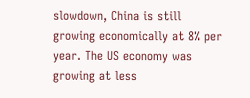slowdown, China is still growing economically at 8% per year. The US economy was growing at less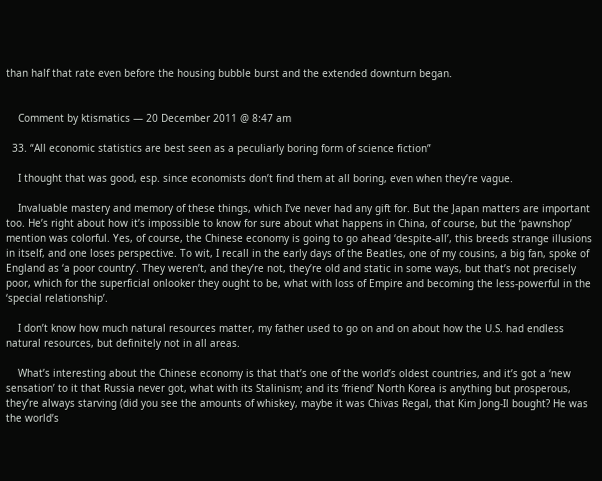than half that rate even before the housing bubble burst and the extended downturn began.


    Comment by ktismatics — 20 December 2011 @ 8:47 am

  33. “All economic statistics are best seen as a peculiarly boring form of science fiction”

    I thought that was good, esp. since economists don’t find them at all boring, even when they’re vague.

    Invaluable mastery and memory of these things, which I’ve never had any gift for. But the Japan matters are important too. He’s right about how it’s impossible to know for sure about what happens in China, of course, but the ‘pawnshop’ mention was colorful. Yes, of course, the Chinese economy is going to go ahead ‘despite-all’, this breeds strange illusions in itself, and one loses perspective. To wit, I recall in the early days of the Beatles, one of my cousins, a big fan, spoke of England as ‘a poor country’. They weren’t, and they’re not, they’re old and static in some ways, but that’s not precisely poor, which for the superficial onlooker they ought to be, what with loss of Empire and becoming the less-powerful in the ‘special relationship’.

    I don’t know how much natural resources matter, my father used to go on and on about how the U.S. had endless natural resources, but definitely not in all areas.

    What’s interesting about the Chinese economy is that that’s one of the world’s oldest countries, and it’s got a ‘new sensation’ to it that Russia never got, what with its Stalinism; and its ‘friend’ North Korea is anything but prosperous, they’re always starving (did you see the amounts of whiskey, maybe it was Chivas Regal, that Kim Jong-Il bought? He was the world’s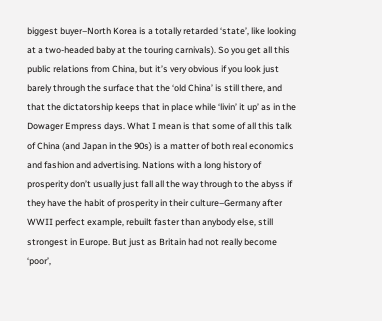biggest buyer–North Korea is a totally retarded ‘state’, like looking at a two-headed baby at the touring carnivals). So you get all this public relations from China, but it’s very obvious if you look just barely through the surface that the ‘old China’ is still there, and that the dictatorship keeps that in place while ‘livin’ it up’ as in the Dowager Empress days. What I mean is that some of all this talk of China (and Japan in the 90s) is a matter of both real economics and fashion and advertising. Nations with a long history of prosperity don’t usually just fall all the way through to the abyss if they have the habit of prosperity in their culture–Germany after WWII perfect example, rebuilt faster than anybody else, still strongest in Europe. But just as Britain had not really become ‘poor’,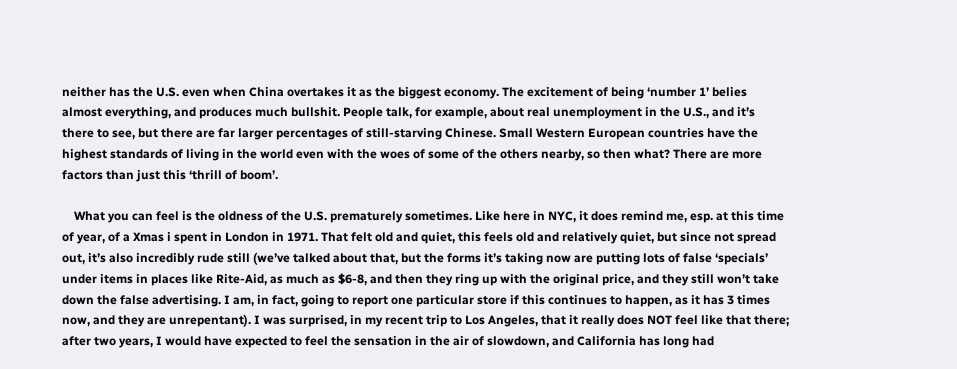neither has the U.S. even when China overtakes it as the biggest economy. The excitement of being ‘number 1’ belies almost everything, and produces much bullshit. People talk, for example, about real unemployment in the U.S., and it’s there to see, but there are far larger percentages of still-starving Chinese. Small Western European countries have the highest standards of living in the world even with the woes of some of the others nearby, so then what? There are more factors than just this ‘thrill of boom’.

    What you can feel is the oldness of the U.S. prematurely sometimes. Like here in NYC, it does remind me, esp. at this time of year, of a Xmas i spent in London in 1971. That felt old and quiet, this feels old and relatively quiet, but since not spread out, it’s also incredibly rude still (we’ve talked about that, but the forms it’s taking now are putting lots of false ‘specials’ under items in places like Rite-Aid, as much as $6-8, and then they ring up with the original price, and they still won’t take down the false advertising. I am, in fact, going to report one particular store if this continues to happen, as it has 3 times now, and they are unrepentant). I was surprised, in my recent trip to Los Angeles, that it really does NOT feel like that there; after two years, I would have expected to feel the sensation in the air of slowdown, and California has long had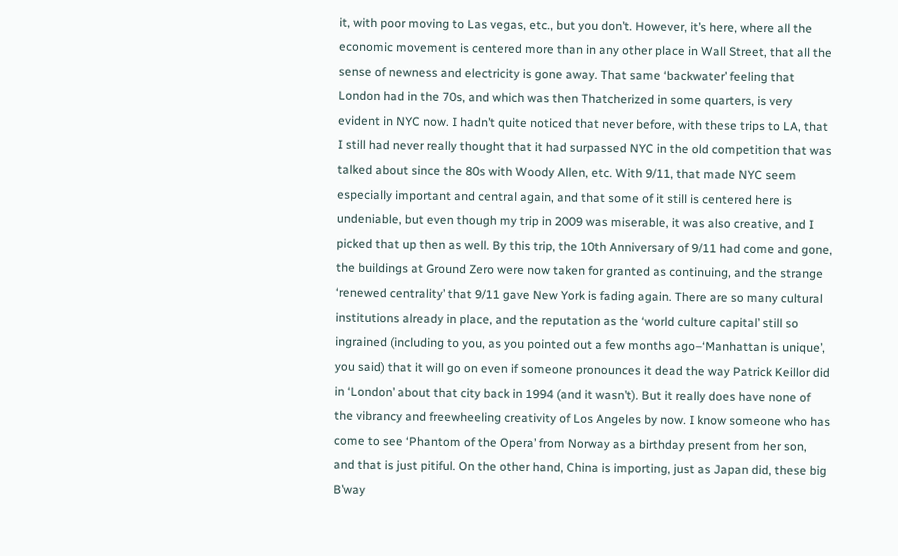it, with poor moving to Las vegas, etc., but you don’t. However, it’s here, where all the economic movement is centered more than in any other place in Wall Street, that all the sense of newness and electricity is gone away. That same ‘backwater’ feeling that London had in the 70s, and which was then Thatcherized in some quarters, is very evident in NYC now. I hadn’t quite noticed that never before, with these trips to LA, that I still had never really thought that it had surpassed NYC in the old competition that was talked about since the 80s with Woody Allen, etc. With 9/11, that made NYC seem especially important and central again, and that some of it still is centered here is undeniable, but even though my trip in 2009 was miserable, it was also creative, and I picked that up then as well. By this trip, the 10th Anniversary of 9/11 had come and gone, the buildings at Ground Zero were now taken for granted as continuing, and the strange ‘renewed centrality’ that 9/11 gave New York is fading again. There are so many cultural institutions already in place, and the reputation as the ‘world culture capital’ still so ingrained (including to you, as you pointed out a few months ago–‘Manhattan is unique’, you said) that it will go on even if someone pronounces it dead the way Patrick Keillor did in ‘London’ about that city back in 1994 (and it wasn’t). But it really does have none of the vibrancy and freewheeling creativity of Los Angeles by now. I know someone who has come to see ‘Phantom of the Opera’ from Norway as a birthday present from her son, and that is just pitiful. On the other hand, China is importing, just as Japan did, these big B’way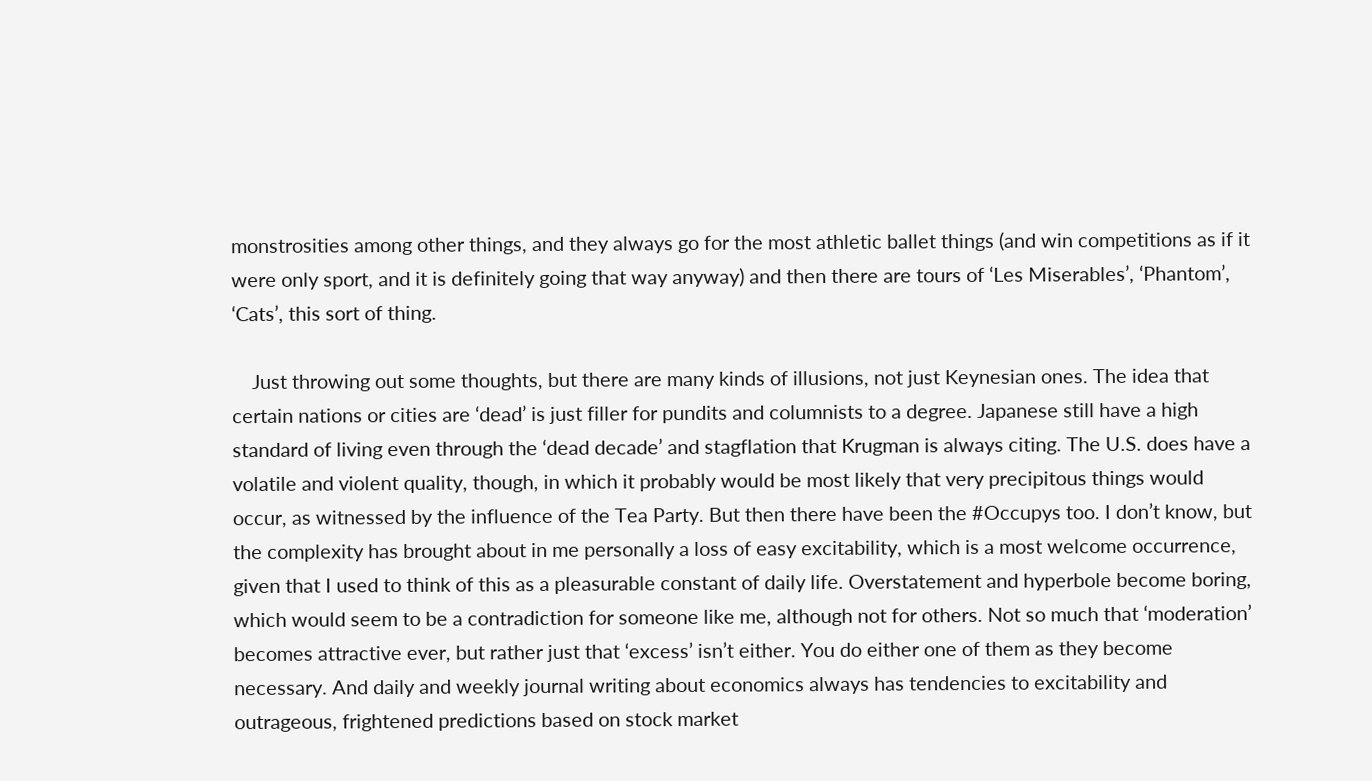monstrosities among other things, and they always go for the most athletic ballet things (and win competitions as if it were only sport, and it is definitely going that way anyway) and then there are tours of ‘Les Miserables’, ‘Phantom’, ‘Cats’, this sort of thing.

    Just throwing out some thoughts, but there are many kinds of illusions, not just Keynesian ones. The idea that certain nations or cities are ‘dead’ is just filler for pundits and columnists to a degree. Japanese still have a high standard of living even through the ‘dead decade’ and stagflation that Krugman is always citing. The U.S. does have a volatile and violent quality, though, in which it probably would be most likely that very precipitous things would occur, as witnessed by the influence of the Tea Party. But then there have been the #Occupys too. I don’t know, but the complexity has brought about in me personally a loss of easy excitability, which is a most welcome occurrence, given that I used to think of this as a pleasurable constant of daily life. Overstatement and hyperbole become boring, which would seem to be a contradiction for someone like me, although not for others. Not so much that ‘moderation’ becomes attractive ever, but rather just that ‘excess’ isn’t either. You do either one of them as they become necessary. And daily and weekly journal writing about economics always has tendencies to excitability and outrageous, frightened predictions based on stock market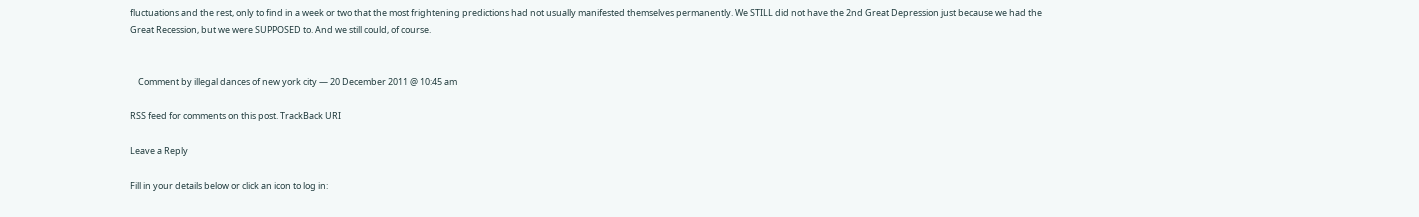fluctuations and the rest, only to find in a week or two that the most frightening predictions had not usually manifested themselves permanently. We STILL did not have the 2nd Great Depression just because we had the Great Recession, but we were SUPPOSED to. And we still could, of course.


    Comment by illegal dances of new york city — 20 December 2011 @ 10:45 am

RSS feed for comments on this post. TrackBack URI

Leave a Reply

Fill in your details below or click an icon to log in: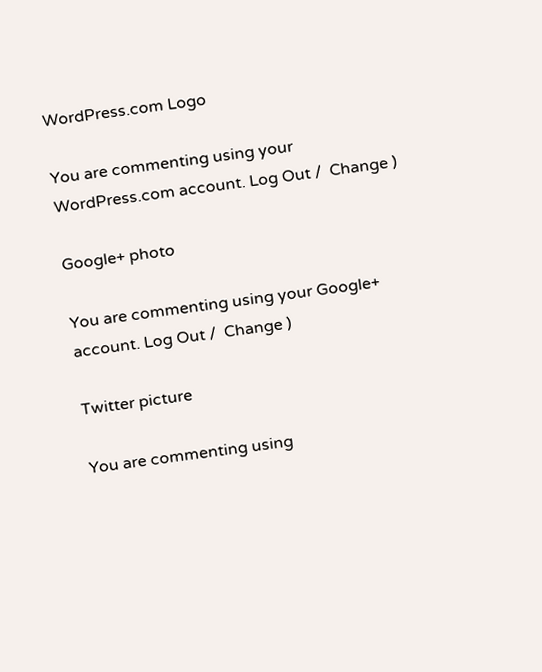WordPress.com Logo

You are commenting using your WordPress.com account. Log Out /  Change )

Google+ photo

You are commenting using your Google+ account. Log Out /  Change )

Twitter picture

You are commenting using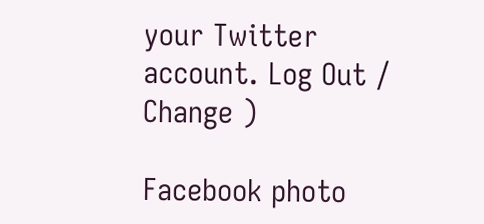your Twitter account. Log Out /  Change )

Facebook photo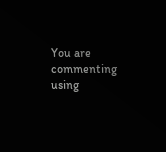You are commenting using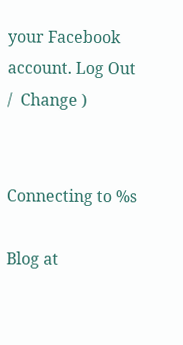your Facebook account. Log Out /  Change )


Connecting to %s

Blog at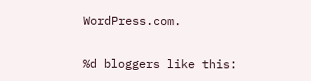WordPress.com.

%d bloggers like this: